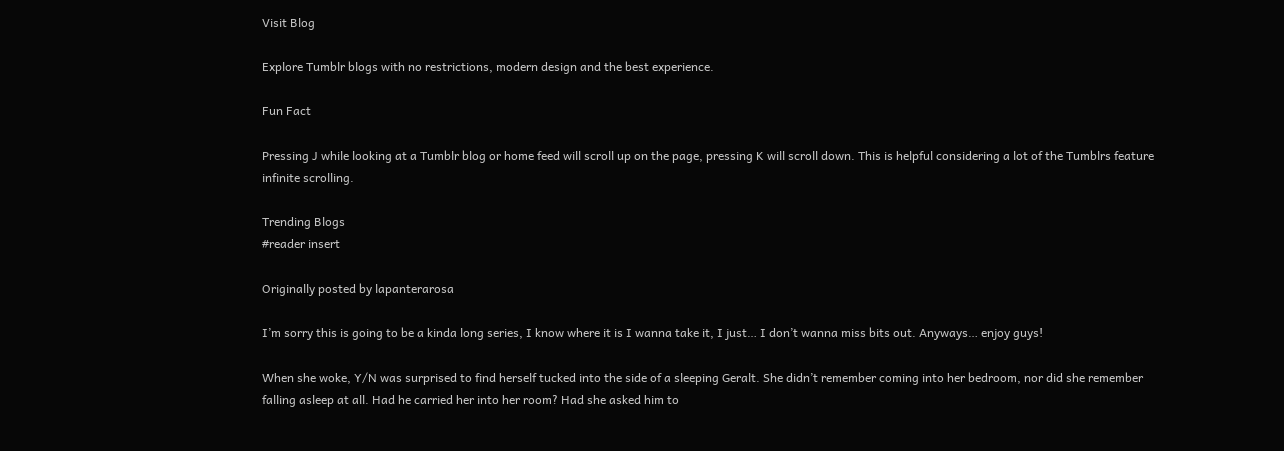Visit Blog

Explore Tumblr blogs with no restrictions, modern design and the best experience.

Fun Fact

Pressing J while looking at a Tumblr blog or home feed will scroll up on the page, pressing K will scroll down. This is helpful considering a lot of the Tumblrs feature infinite scrolling.

Trending Blogs
#reader insert

Originally posted by lapanterarosa

I’m sorry this is going to be a kinda long series, I know where it is I wanna take it, I just… I don’t wanna miss bits out. Anyways… enjoy guys!

When she woke, Y/N was surprised to find herself tucked into the side of a sleeping Geralt. She didn’t remember coming into her bedroom, nor did she remember falling asleep at all. Had he carried her into her room? Had she asked him to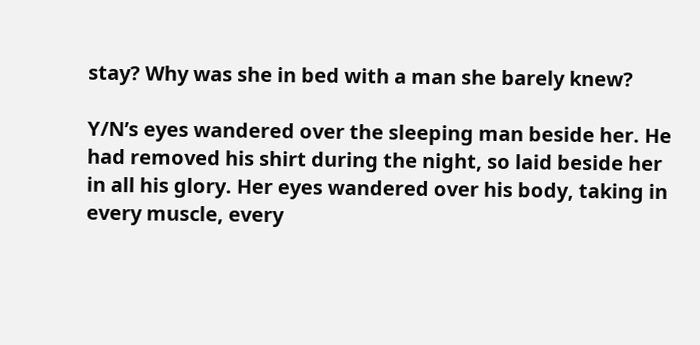stay? Why was she in bed with a man she barely knew?

Y/N’s eyes wandered over the sleeping man beside her. He had removed his shirt during the night, so laid beside her in all his glory. Her eyes wandered over his body, taking in every muscle, every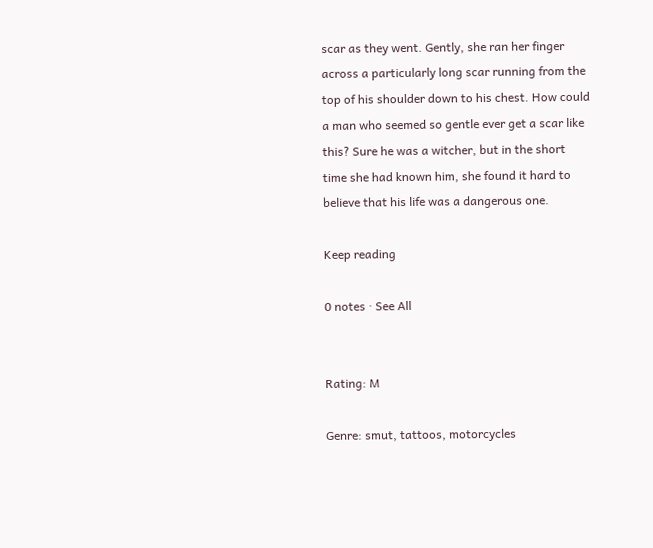scar as they went. Gently, she ran her finger across a particularly long scar running from the top of his shoulder down to his chest. How could a man who seemed so gentle ever get a scar like this? Sure he was a witcher, but in the short time she had known him, she found it hard to believe that his life was a dangerous one.

Keep reading

0 notes · See All


Rating: M

Genre: smut, tattoos, motorcycles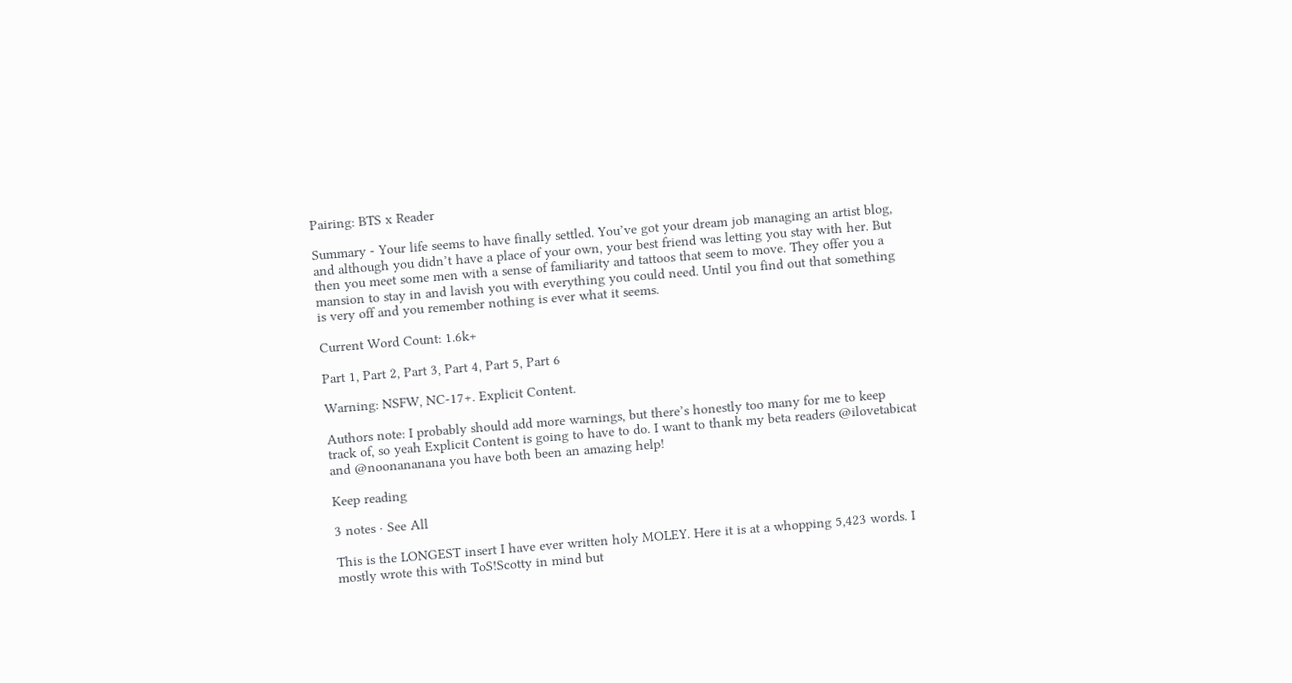Pairing: BTS x Reader

Summary - Your life seems to have finally settled. You’ve got your dream job managing an artist blog, and although you didn’t have a place of your own, your best friend was letting you stay with her. But then you meet some men with a sense of familiarity and tattoos that seem to move. They offer you a mansion to stay in and lavish you with everything you could need. Until you find out that something is very off and you remember nothing is ever what it seems.

Current Word Count: 1.6k+

Part 1, Part 2, Part 3, Part 4, Part 5, Part 6

Warning: NSFW, NC-17+. Explicit Content.

Authors note: I probably should add more warnings, but there’s honestly too many for me to keep track of, so yeah Explicit Content is going to have to do. I want to thank my beta readers @ilovetabicat and @noonananana you have both been an amazing help!

Keep reading

3 notes · See All

This is the LONGEST insert I have ever written holy MOLEY. Here it is at a whopping 5,423 words. I mostly wrote this with ToS!Scotty in mind but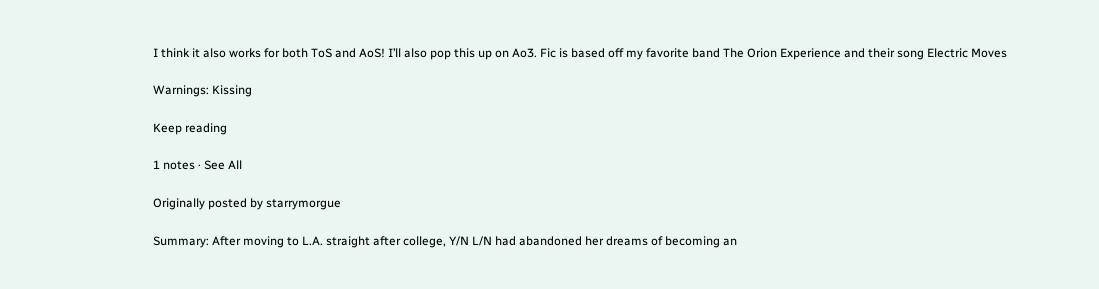I think it also works for both ToS and AoS! I’ll also pop this up on Ao3. Fic is based off my favorite band The Orion Experience and their song Electric Moves

Warnings: Kissing

Keep reading

1 notes · See All

Originally posted by starrymorgue

Summary: After moving to L.A. straight after college, Y/N L/N had abandoned her dreams of becoming an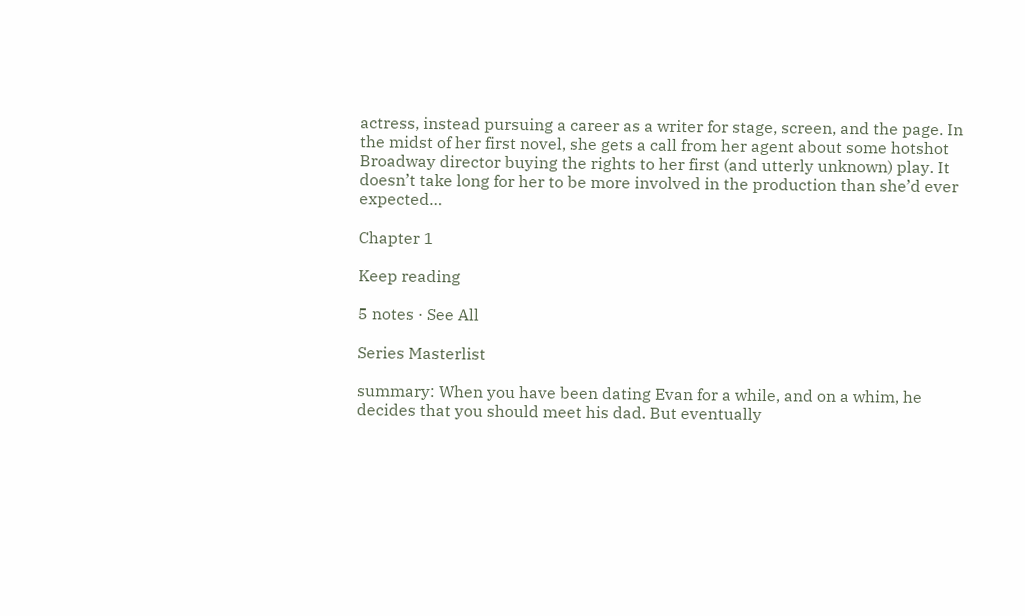actress, instead pursuing a career as a writer for stage, screen, and the page. In the midst of her first novel, she gets a call from her agent about some hotshot Broadway director buying the rights to her first (and utterly unknown) play. It doesn’t take long for her to be more involved in the production than she’d ever expected…

Chapter 1

Keep reading

5 notes · See All

Series Masterlist

summary: When you have been dating Evan for a while, and on a whim, he decides that you should meet his dad. But eventually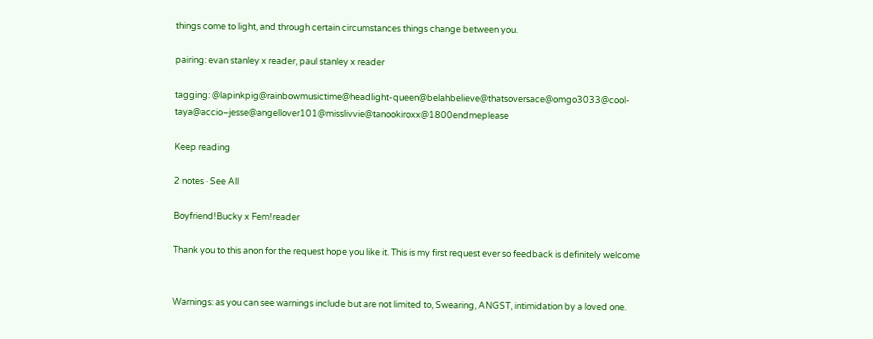things come to light, and through certain circumstances things change between you.

pairing: evan stanley x reader, paul stanley x reader

tagging: @lapinkpig@rainbowmusictime@headlight-queen@belahbelieve@thatsoversace@omgo3033@cool-taya@accio–jesse@angellover101@misslivvie@tanookiroxx@1800endmeplease

Keep reading

2 notes · See All

Boyfriend!Bucky x Fem!reader

Thank you to this anon for the request hope you like it. This is my first request ever so feedback is definitely welcome


Warnings: as you can see warnings include but are not limited to, Swearing, ANGST, intimidation by a loved one.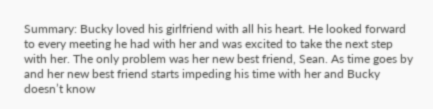Summary: Bucky loved his girlfriend with all his heart. He looked forward to every meeting he had with her and was excited to take the next step with her. The only problem was her new best friend, Sean. As time goes by and her new best friend starts impeding his time with her and Bucky doesn’t know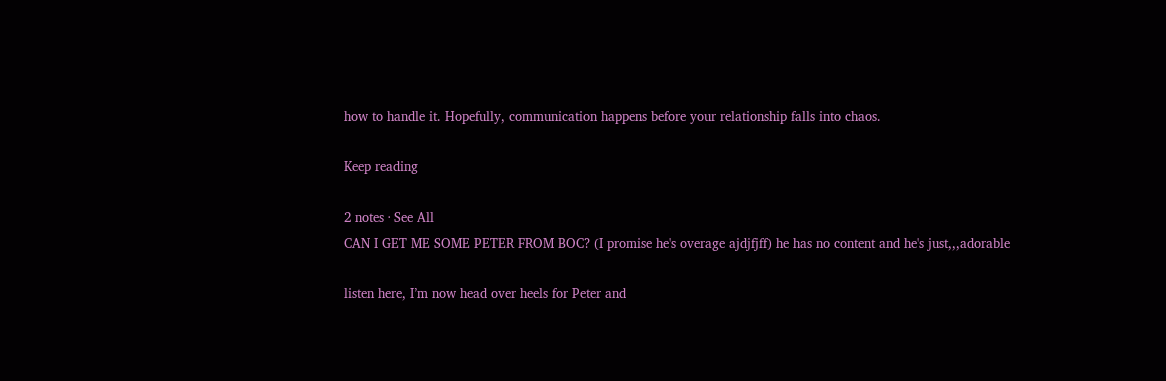how to handle it. Hopefully, communication happens before your relationship falls into chaos.

Keep reading

2 notes · See All
CAN I GET ME SOME PETER FROM BOC? (I promise he's overage ajdjfjff) he has no content and he's just,,,adorable

listen here, I’m now head over heels for Peter and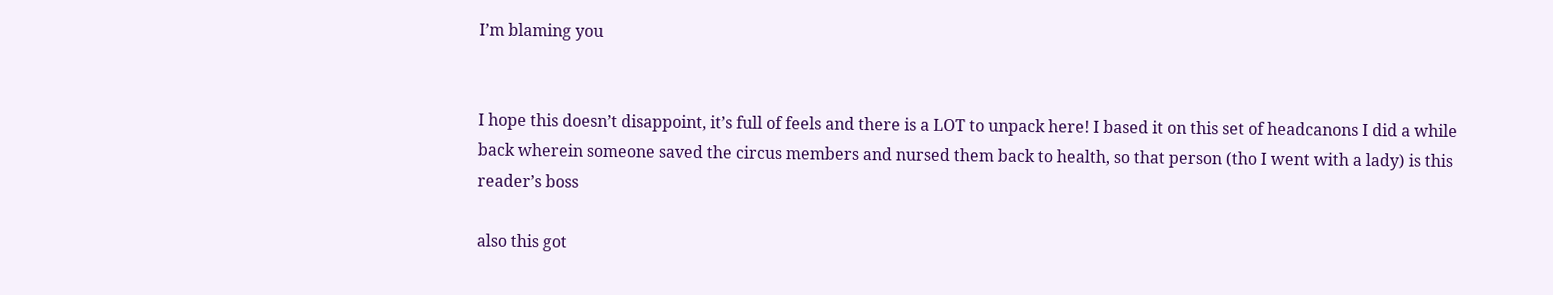I’m blaming you


I hope this doesn’t disappoint, it’s full of feels and there is a LOT to unpack here! I based it on this set of headcanons I did a while back wherein someone saved the circus members and nursed them back to health, so that person (tho I went with a lady) is this reader’s boss

also this got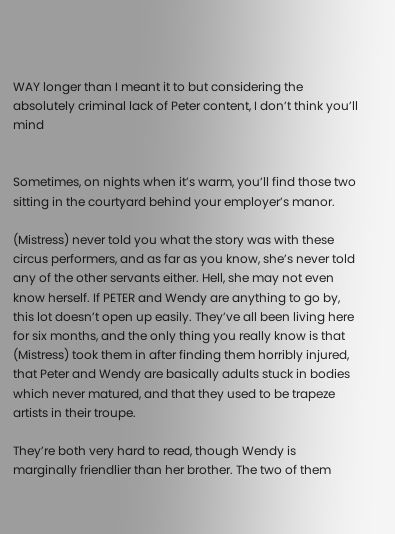WAY longer than I meant it to but considering the absolutely criminal lack of Peter content, I don’t think you’ll mind


Sometimes, on nights when it’s warm, you’ll find those two sitting in the courtyard behind your employer’s manor.

(Mistress) never told you what the story was with these circus performers, and as far as you know, she’s never told any of the other servants either. Hell, she may not even know herself. If PETER and Wendy are anything to go by, this lot doesn’t open up easily. They’ve all been living here for six months, and the only thing you really know is that (Mistress) took them in after finding them horribly injured, that Peter and Wendy are basically adults stuck in bodies which never matured, and that they used to be trapeze artists in their troupe.

They’re both very hard to read, though Wendy is marginally friendlier than her brother. The two of them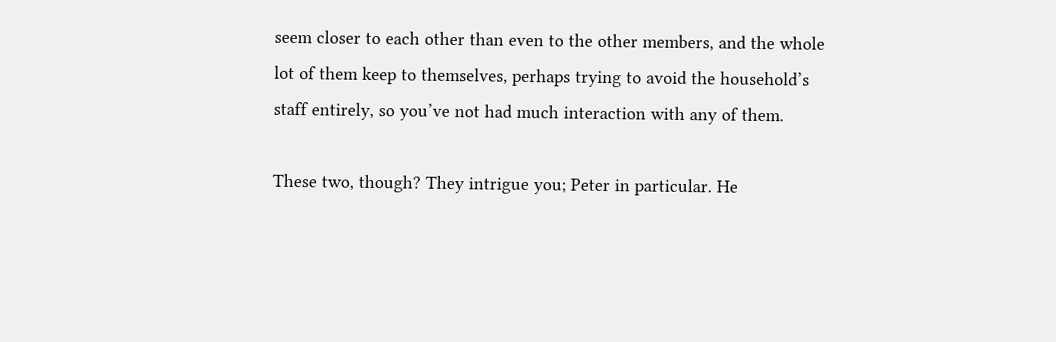seem closer to each other than even to the other members, and the whole lot of them keep to themselves, perhaps trying to avoid the household’s staff entirely, so you’ve not had much interaction with any of them.

These two, though? They intrigue you; Peter in particular. He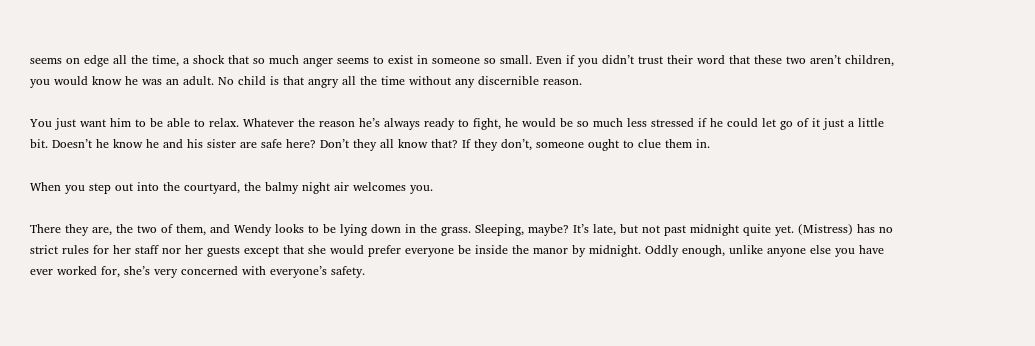seems on edge all the time, a shock that so much anger seems to exist in someone so small. Even if you didn’t trust their word that these two aren’t children, you would know he was an adult. No child is that angry all the time without any discernible reason.

You just want him to be able to relax. Whatever the reason he’s always ready to fight, he would be so much less stressed if he could let go of it just a little bit. Doesn’t he know he and his sister are safe here? Don’t they all know that? If they don’t, someone ought to clue them in.

When you step out into the courtyard, the balmy night air welcomes you.

There they are, the two of them, and Wendy looks to be lying down in the grass. Sleeping, maybe? It’s late, but not past midnight quite yet. (Mistress) has no strict rules for her staff nor her guests except that she would prefer everyone be inside the manor by midnight. Oddly enough, unlike anyone else you have ever worked for, she’s very concerned with everyone’s safety.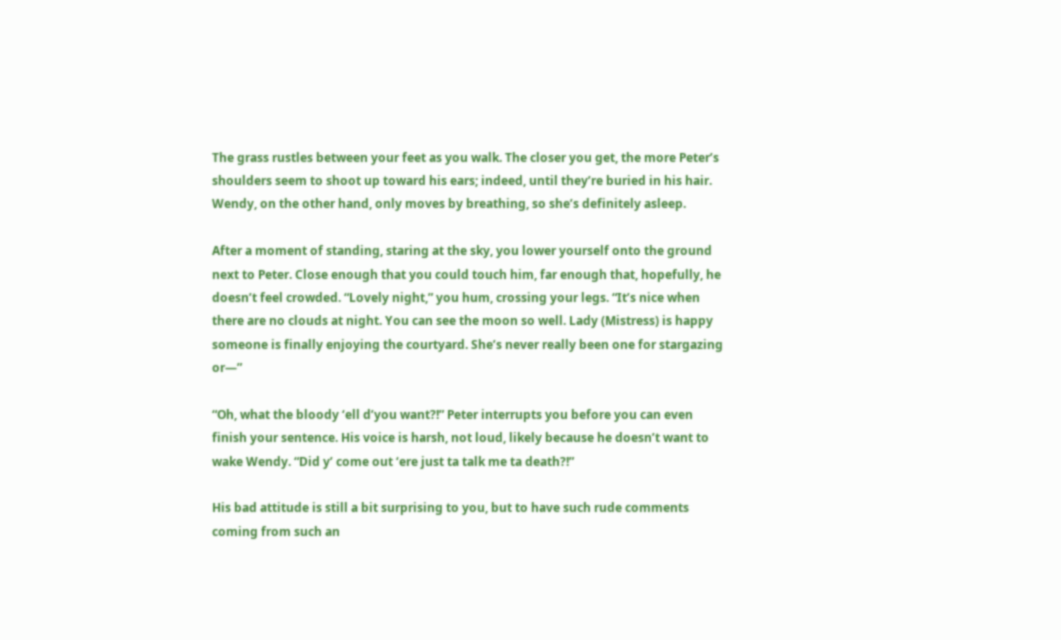The grass rustles between your feet as you walk. The closer you get, the more Peter’s shoulders seem to shoot up toward his ears; indeed, until they’re buried in his hair. Wendy, on the other hand, only moves by breathing, so she’s definitely asleep.

After a moment of standing, staring at the sky, you lower yourself onto the ground next to Peter. Close enough that you could touch him, far enough that, hopefully, he doesn’t feel crowded. “Lovely night,” you hum, crossing your legs. “It’s nice when there are no clouds at night. You can see the moon so well. Lady (Mistress) is happy someone is finally enjoying the courtyard. She’s never really been one for stargazing or―”

“Oh, what the bloody ‘ell d’you want?!” Peter interrupts you before you can even finish your sentence. His voice is harsh, not loud, likely because he doesn’t want to wake Wendy. “Did y’ come out ‘ere just ta talk me ta death?!”

His bad attitude is still a bit surprising to you, but to have such rude comments coming from such an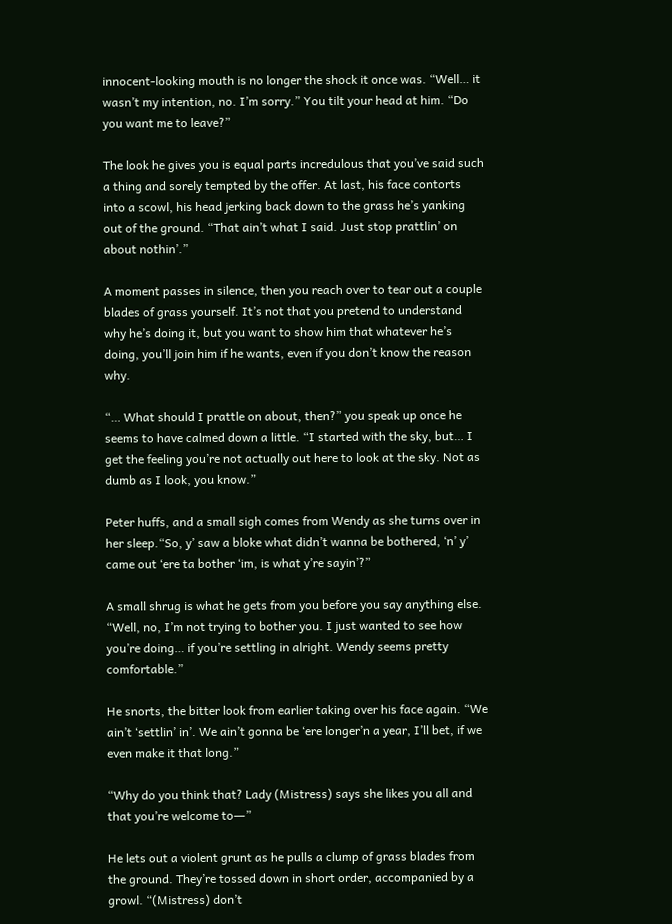innocent-looking mouth is no longer the shock it once was. “Well… it wasn’t my intention, no. I’m sorry.” You tilt your head at him. “Do you want me to leave?”

The look he gives you is equal parts incredulous that you’ve said such a thing and sorely tempted by the offer. At last, his face contorts into a scowl, his head jerking back down to the grass he’s yanking out of the ground. “That ain’t what I said. Just stop prattlin’ on about nothin’.”

A moment passes in silence, then you reach over to tear out a couple blades of grass yourself. It’s not that you pretend to understand why he’s doing it, but you want to show him that whatever he’s doing, you’ll join him if he wants, even if you don’t know the reason why.

“… What should I prattle on about, then?” you speak up once he seems to have calmed down a little. “I started with the sky, but… I get the feeling you’re not actually out here to look at the sky. Not as dumb as I look, you know.”

Peter huffs, and a small sigh comes from Wendy as she turns over in her sleep.“So, y’ saw a bloke what didn’t wanna be bothered, ‘n’ y’ came out ‘ere ta bother ‘im, is what y’re sayin’?”

A small shrug is what he gets from you before you say anything else. “Well, no, I’m not trying to bother you. I just wanted to see how you’re doing… if you’re settling in alright. Wendy seems pretty comfortable.”

He snorts, the bitter look from earlier taking over his face again. “We ain’t ‘settlin’ in’. We ain’t gonna be ‘ere longer’n a year, I’ll bet, if we even make it that long.”

“Why do you think that? Lady (Mistress) says she likes you all and that you’re welcome to―”

He lets out a violent grunt as he pulls a clump of grass blades from the ground. They’re tossed down in short order, accompanied by a growl. “(Mistress) don’t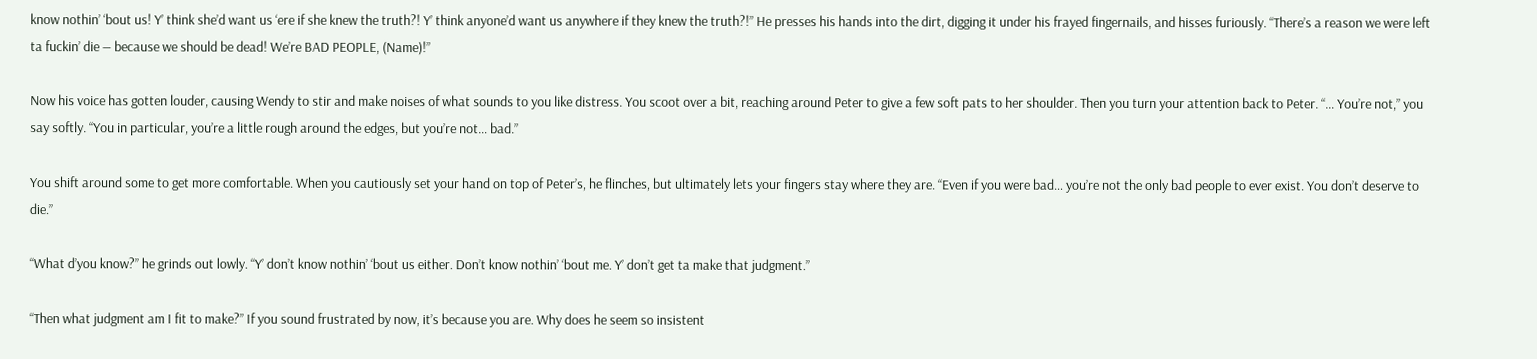know nothin’ ‘bout us! Y’ think she’d want us ‘ere if she knew the truth?! Y’ think anyone’d want us anywhere if they knew the truth?!” He presses his hands into the dirt, digging it under his frayed fingernails, and hisses furiously. “There’s a reason we were left ta fuckin’ die ― because we should be dead! We’re BAD PEOPLE, (Name)!”

Now his voice has gotten louder, causing Wendy to stir and make noises of what sounds to you like distress. You scoot over a bit, reaching around Peter to give a few soft pats to her shoulder. Then you turn your attention back to Peter. “… You’re not,” you say softly. “You in particular, you’re a little rough around the edges, but you’re not… bad.”

You shift around some to get more comfortable. When you cautiously set your hand on top of Peter’s, he flinches, but ultimately lets your fingers stay where they are. “Even if you were bad… you’re not the only bad people to ever exist. You don’t deserve to die.”

“What d’you know?” he grinds out lowly. “Y’ don’t know nothin’ ‘bout us either. Don’t know nothin’ ‘bout me. Y’ don’t get ta make that judgment.”

“Then what judgment am I fit to make?” If you sound frustrated by now, it’s because you are. Why does he seem so insistent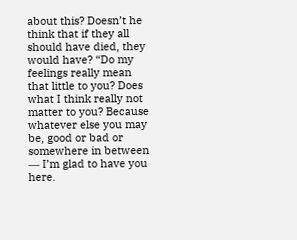about this? Doesn’t he think that if they all should have died, they would have? “Do my feelings really mean that little to you? Does what I think really not matter to you? Because whatever else you may be, good or bad or somewhere in between ― I’m glad to have you here.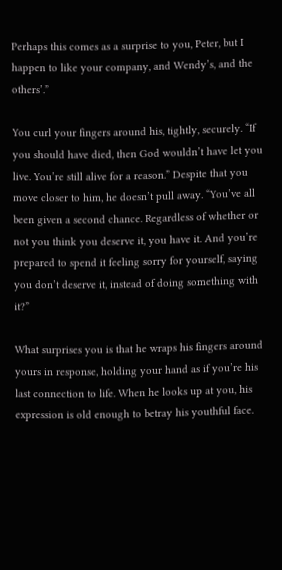Perhaps this comes as a surprise to you, Peter, but I happen to like your company, and Wendy’s, and the others’.”

You curl your fingers around his, tightly, securely. “If you should have died, then God wouldn’t have let you live. You’re still alive for a reason.” Despite that you move closer to him, he doesn’t pull away. “You’ve all been given a second chance. Regardless of whether or not you think you deserve it, you have it. And you’re prepared to spend it feeling sorry for yourself, saying you don’t deserve it, instead of doing something with it?”

What surprises you is that he wraps his fingers around yours in response, holding your hand as if you’re his last connection to life. When he looks up at you, his expression is old enough to betray his youthful face.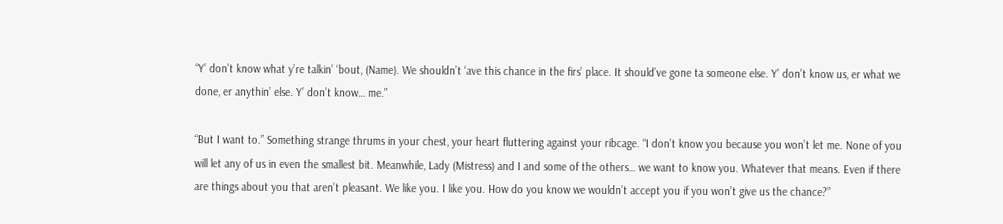“Y’ don’t know what y’re talkin’ ‘bout, (Name). We shouldn’t ‘ave this chance in the firs’ place. It should’ve gone ta someone else. Y’ don’t know us, er what we done, er anythin’ else. Y’ don’t know… me.”

“But I want to.” Something strange thrums in your chest, your heart fluttering against your ribcage. “I don’t know you because you won’t let me. None of you will let any of us in even the smallest bit. Meanwhile, Lady (Mistress) and I and some of the others… we want to know you. Whatever that means. Even if there are things about you that aren’t pleasant. We like you. I like you. How do you know we wouldn’t accept you if you won’t give us the chance?”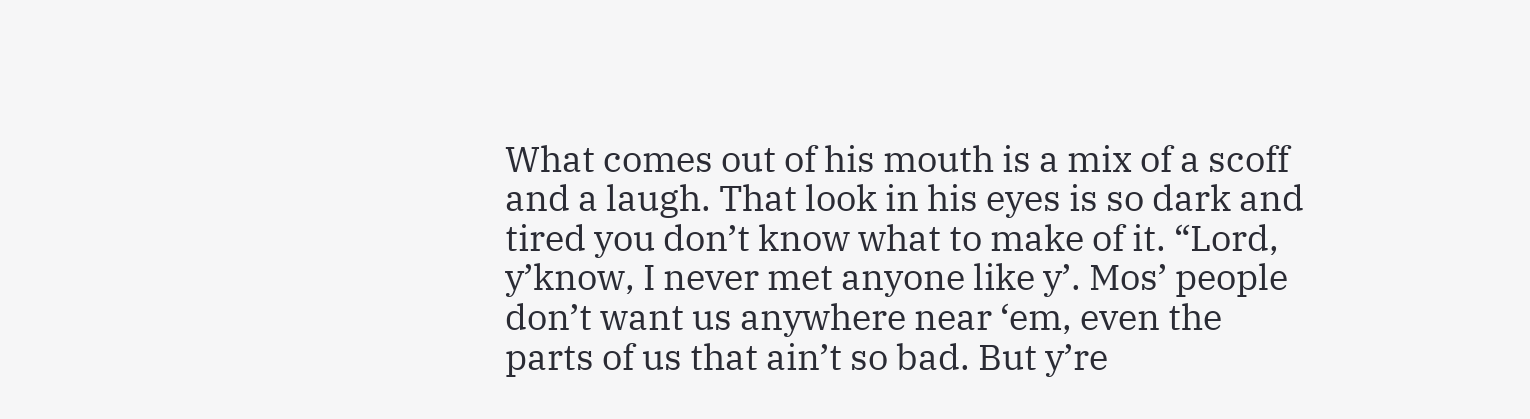What comes out of his mouth is a mix of a scoff and a laugh. That look in his eyes is so dark and tired you don’t know what to make of it. “Lord, y’know, I never met anyone like y’. Mos’ people don’t want us anywhere near ‘em, even the parts of us that ain’t so bad. But y’re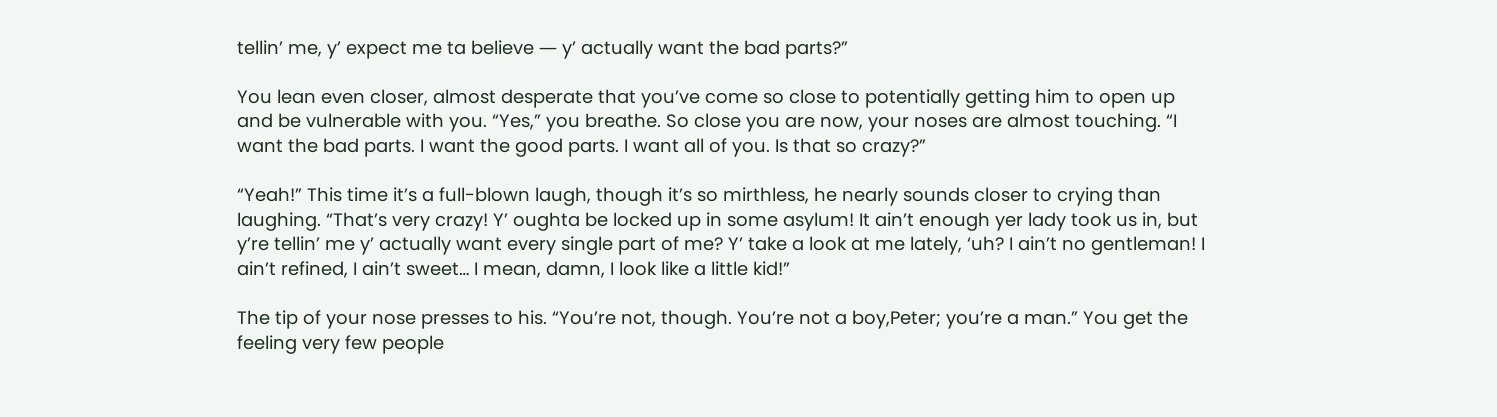tellin’ me, y’ expect me ta believe ― y’ actually want the bad parts?”

You lean even closer, almost desperate that you’ve come so close to potentially getting him to open up and be vulnerable with you. “Yes,” you breathe. So close you are now, your noses are almost touching. “I want the bad parts. I want the good parts. I want all of you. Is that so crazy?”

“Yeah!” This time it’s a full-blown laugh, though it’s so mirthless, he nearly sounds closer to crying than laughing. “That’s very crazy! Y’ oughta be locked up in some asylum! It ain’t enough yer lady took us in, but y’re tellin’ me y’ actually want every single part of me? Y’ take a look at me lately, ‘uh? I ain’t no gentleman! I ain’t refined, I ain’t sweet… I mean, damn, I look like a little kid!”

The tip of your nose presses to his. “You’re not, though. You’re not a boy,Peter; you’re a man.” You get the feeling very few people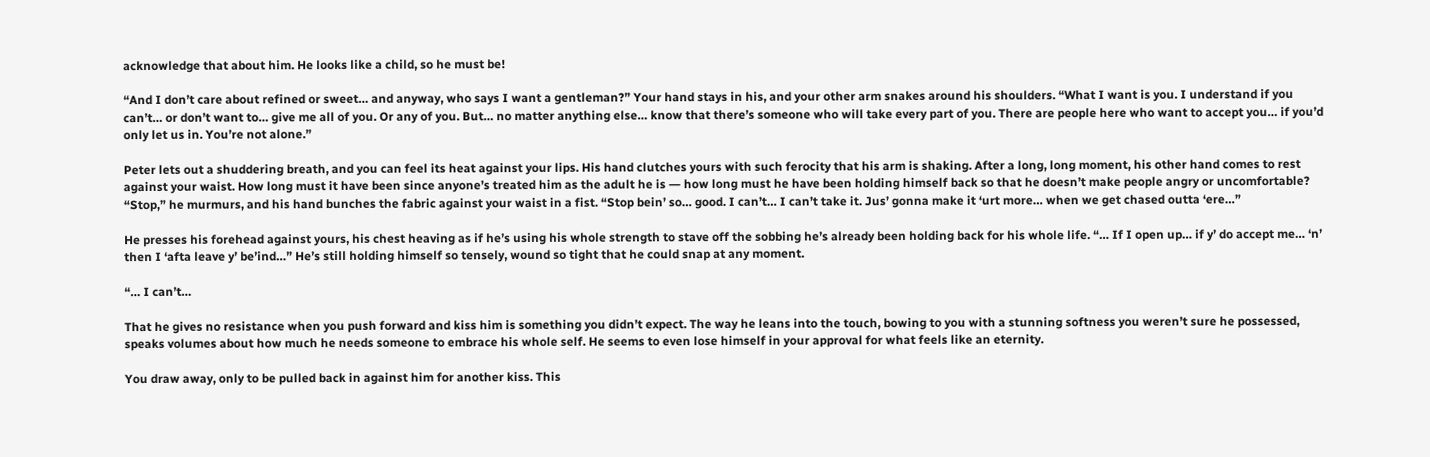acknowledge that about him. He looks like a child, so he must be!

“And I don’t care about refined or sweet… and anyway, who says I want a gentleman?” Your hand stays in his, and your other arm snakes around his shoulders. “What I want is you. I understand if you can’t… or don’t want to… give me all of you. Or any of you. But… no matter anything else… know that there’s someone who will take every part of you. There are people here who want to accept you… if you’d only let us in. You’re not alone.”

Peter lets out a shuddering breath, and you can feel its heat against your lips. His hand clutches yours with such ferocity that his arm is shaking. After a long, long moment, his other hand comes to rest against your waist. How long must it have been since anyone’s treated him as the adult he is ― how long must he have been holding himself back so that he doesn’t make people angry or uncomfortable? “Stop,” he murmurs, and his hand bunches the fabric against your waist in a fist. “Stop bein’ so… good. I can’t… I can’t take it. Jus’ gonna make it ‘urt more… when we get chased outta ‘ere…”

He presses his forehead against yours, his chest heaving as if he’s using his whole strength to stave off the sobbing he’s already been holding back for his whole life. “… If I open up… if y’ do accept me… ‘n’ then I ‘afta leave y’ be’ind…” He’s still holding himself so tensely, wound so tight that he could snap at any moment.

“… I can’t…

That he gives no resistance when you push forward and kiss him is something you didn’t expect. The way he leans into the touch, bowing to you with a stunning softness you weren’t sure he possessed, speaks volumes about how much he needs someone to embrace his whole self. He seems to even lose himself in your approval for what feels like an eternity.

You draw away, only to be pulled back in against him for another kiss. This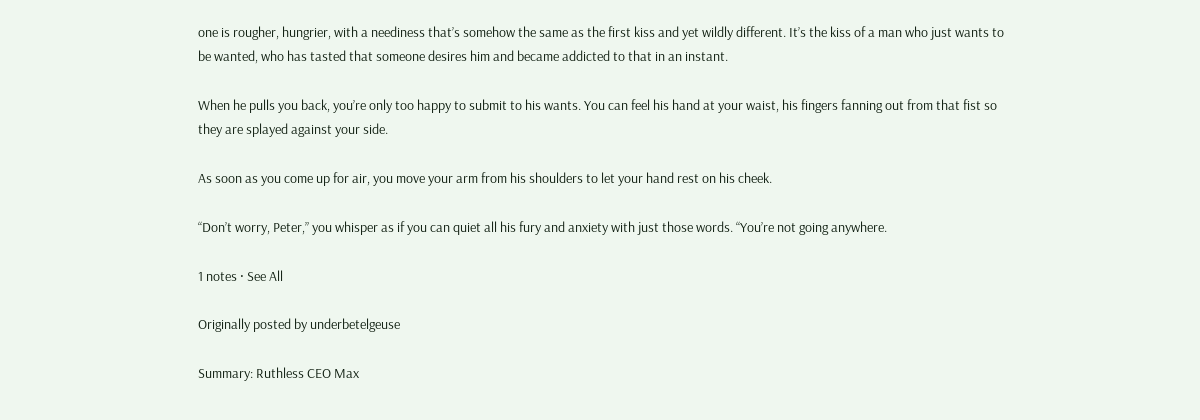one is rougher, hungrier, with a neediness that’s somehow the same as the first kiss and yet wildly different. It’s the kiss of a man who just wants to be wanted, who has tasted that someone desires him and became addicted to that in an instant.

When he pulls you back, you’re only too happy to submit to his wants. You can feel his hand at your waist, his fingers fanning out from that fist so they are splayed against your side.

As soon as you come up for air, you move your arm from his shoulders to let your hand rest on his cheek.

“Don’t worry, Peter,” you whisper as if you can quiet all his fury and anxiety with just those words. “You’re not going anywhere.

1 notes · See All

Originally posted by underbetelgeuse

Summary: Ruthless CEO Max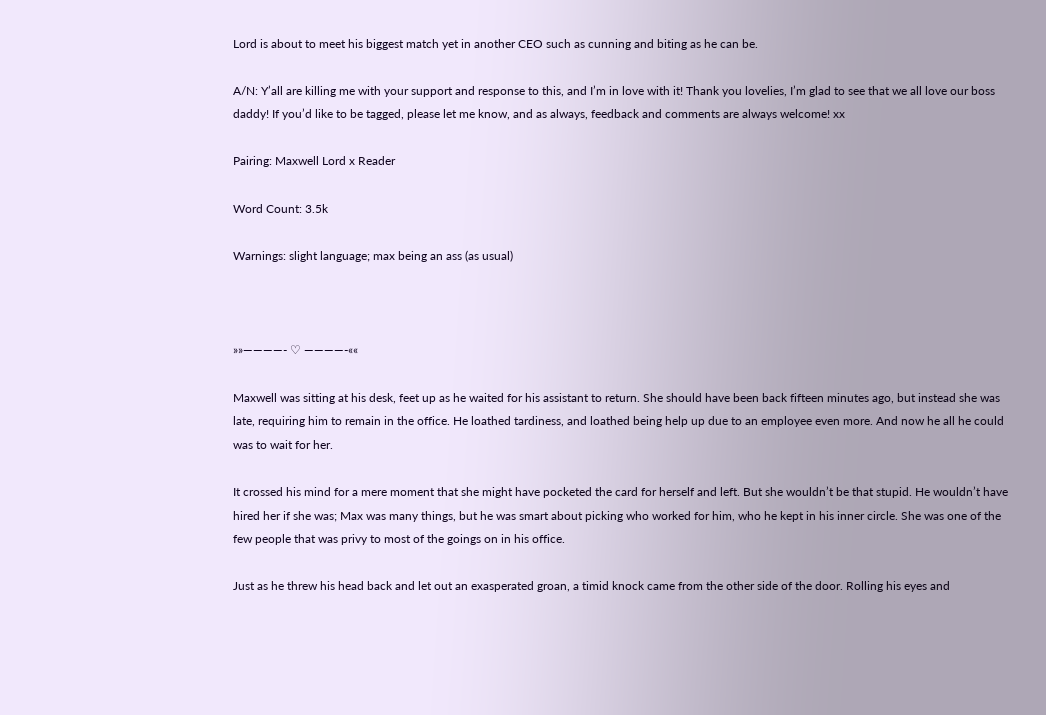Lord is about to meet his biggest match yet in another CEO such as cunning and biting as he can be.

A/N: Y’all are killing me with your support and response to this, and I’m in love with it! Thank you lovelies, I’m glad to see that we all love our boss daddy! If you’d like to be tagged, please let me know, and as always, feedback and comments are always welcome! xx

Pairing: Maxwell Lord x Reader

Word Count: 3.5k

Warnings: slight language; max being an ass (as usual)



»»————- ♡ ————-««

Maxwell was sitting at his desk, feet up as he waited for his assistant to return. She should have been back fifteen minutes ago, but instead she was late, requiring him to remain in the office. He loathed tardiness, and loathed being help up due to an employee even more. And now he all he could was to wait for her.

It crossed his mind for a mere moment that she might have pocketed the card for herself and left. But she wouldn’t be that stupid. He wouldn’t have hired her if she was; Max was many things, but he was smart about picking who worked for him, who he kept in his inner circle. She was one of the few people that was privy to most of the goings on in his office.

Just as he threw his head back and let out an exasperated groan, a timid knock came from the other side of the door. Rolling his eyes and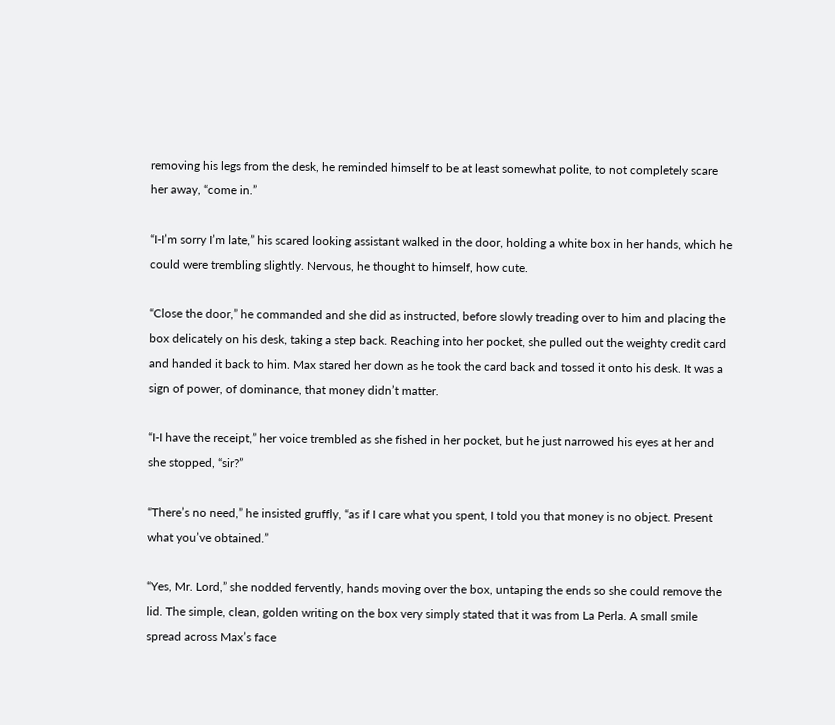removing his legs from the desk, he reminded himself to be at least somewhat polite, to not completely scare her away, “come in.”

“I-I’m sorry I’m late,” his scared looking assistant walked in the door, holding a white box in her hands, which he could were trembling slightly. Nervous, he thought to himself, how cute.

“Close the door,” he commanded and she did as instructed, before slowly treading over to him and placing the box delicately on his desk, taking a step back. Reaching into her pocket, she pulled out the weighty credit card and handed it back to him. Max stared her down as he took the card back and tossed it onto his desk. It was a sign of power, of dominance, that money didn’t matter.

“I-I have the receipt,” her voice trembled as she fished in her pocket, but he just narrowed his eyes at her and she stopped, “sir?”

“There’s no need,” he insisted gruffly, “as if I care what you spent, I told you that money is no object. Present what you’ve obtained.”

“Yes, Mr. Lord,” she nodded fervently, hands moving over the box, untaping the ends so she could remove the lid. The simple, clean, golden writing on the box very simply stated that it was from La Perla. A small smile spread across Max’s face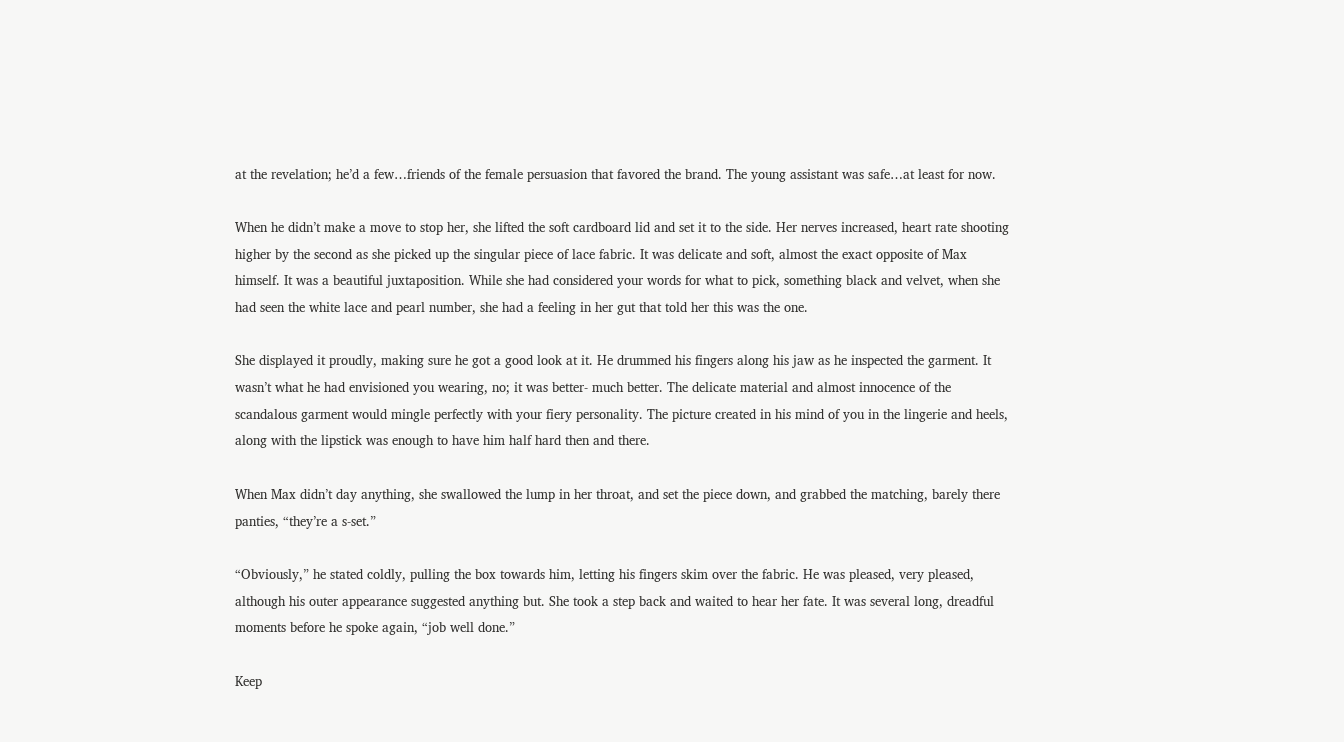at the revelation; he’d a few…friends of the female persuasion that favored the brand. The young assistant was safe…at least for now.

When he didn’t make a move to stop her, she lifted the soft cardboard lid and set it to the side. Her nerves increased, heart rate shooting higher by the second as she picked up the singular piece of lace fabric. It was delicate and soft, almost the exact opposite of Max himself. It was a beautiful juxtaposition. While she had considered your words for what to pick, something black and velvet, when she had seen the white lace and pearl number, she had a feeling in her gut that told her this was the one.

She displayed it proudly, making sure he got a good look at it. He drummed his fingers along his jaw as he inspected the garment. It wasn’t what he had envisioned you wearing, no; it was better- much better. The delicate material and almost innocence of the scandalous garment would mingle perfectly with your fiery personality. The picture created in his mind of you in the lingerie and heels, along with the lipstick was enough to have him half hard then and there.

When Max didn’t day anything, she swallowed the lump in her throat, and set the piece down, and grabbed the matching, barely there panties, “they’re a s-set.”

“Obviously,” he stated coldly, pulling the box towards him, letting his fingers skim over the fabric. He was pleased, very pleased, although his outer appearance suggested anything but. She took a step back and waited to hear her fate. It was several long, dreadful moments before he spoke again, “job well done.”

Keep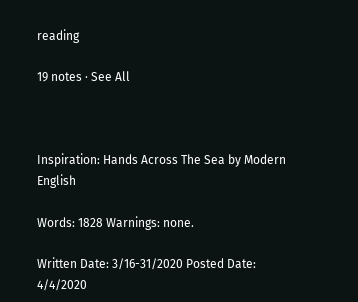reading

19 notes · See All



Inspiration: Hands Across The Sea by Modern English

Words: 1828 Warnings: none.

Written Date: 3/16-31/2020 Posted Date: 4/4/2020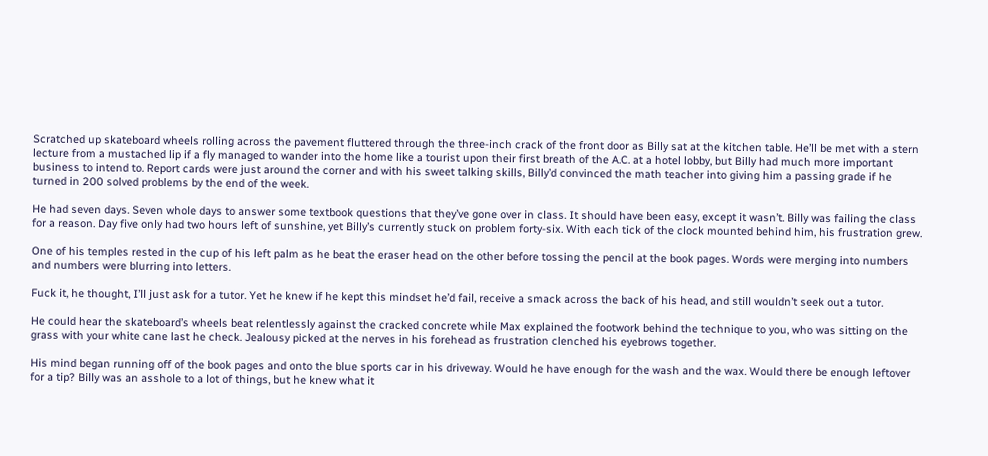Scratched up skateboard wheels rolling across the pavement fluttered through the three-inch crack of the front door as Billy sat at the kitchen table. He’ll be met with a stern lecture from a mustached lip if a fly managed to wander into the home like a tourist upon their first breath of the A.C. at a hotel lobby, but Billy had much more important business to intend to. Report cards were just around the corner and with his sweet talking skills, Billy’d convinced the math teacher into giving him a passing grade if he turned in 200 solved problems by the end of the week.

He had seven days. Seven whole days to answer some textbook questions that they’ve gone over in class. It should have been easy, except it wasn’t. Billy was failing the class for a reason. Day five only had two hours left of sunshine, yet Billy’s currently stuck on problem forty-six. With each tick of the clock mounted behind him, his frustration grew.

One of his temples rested in the cup of his left palm as he beat the eraser head on the other before tossing the pencil at the book pages. Words were merging into numbers and numbers were blurring into letters.

Fuck it, he thought, I’ll just ask for a tutor. Yet he knew if he kept this mindset he’d fail, receive a smack across the back of his head, and still wouldn’t seek out a tutor.

He could hear the skateboard’s wheels beat relentlessly against the cracked concrete while Max explained the footwork behind the technique to you, who was sitting on the grass with your white cane last he check. Jealousy picked at the nerves in his forehead as frustration clenched his eyebrows together.

His mind began running off of the book pages and onto the blue sports car in his driveway. Would he have enough for the wash and the wax. Would there be enough leftover for a tip? Billy was an asshole to a lot of things, but he knew what it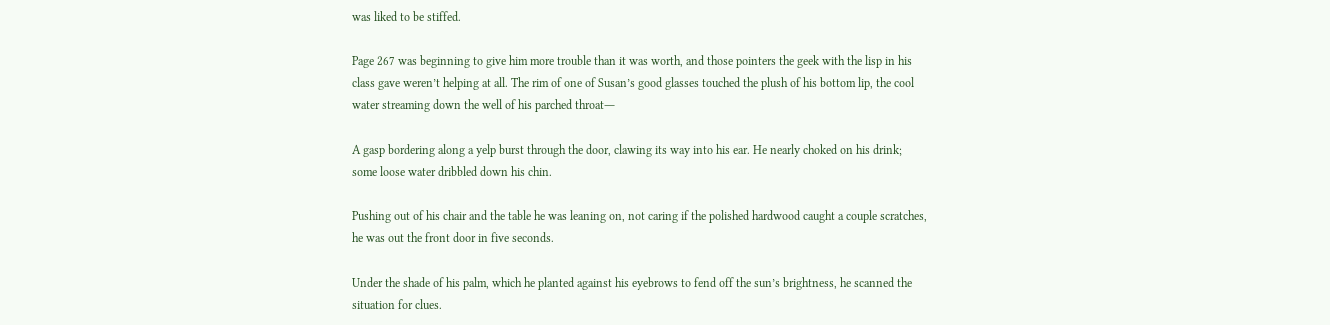was liked to be stiffed.

Page 267 was beginning to give him more trouble than it was worth, and those pointers the geek with the lisp in his class gave weren’t helping at all. The rim of one of Susan’s good glasses touched the plush of his bottom lip, the cool water streaming down the well of his parched throat―

A gasp bordering along a yelp burst through the door, clawing its way into his ear. He nearly choked on his drink; some loose water dribbled down his chin.

Pushing out of his chair and the table he was leaning on, not caring if the polished hardwood caught a couple scratches, he was out the front door in five seconds.

Under the shade of his palm, which he planted against his eyebrows to fend off the sun’s brightness, he scanned the situation for clues.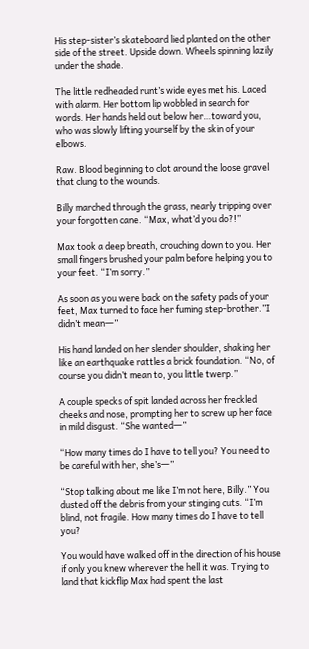His step-sister’s skateboard lied planted on the other side of the street. Upside down. Wheels spinning lazily under the shade.

The little redheaded runt’s wide eyes met his. Laced with alarm. Her bottom lip wobbled in search for words. Her hands held out below her…toward you, who was slowly lifting yourself by the skin of your elbows.

Raw. Blood beginning to clot around the loose gravel that clung to the wounds.

Billy marched through the grass, nearly tripping over your forgotten cane. “Max, what’d you do?!”

Max took a deep breath, crouching down to you. Her small fingers brushed your palm before helping you to your feet. “I’m sorry.”

As soon as you were back on the safety pads of your feet, Max turned to face her fuming step-brother.”I didn’t mean―”

His hand landed on her slender shoulder, shaking her like an earthquake rattles a brick foundation. “No, of course you didn’t mean to, you little twerp.”

A couple specks of spit landed across her freckled cheeks and nose, prompting her to screw up her face in mild disgust. “She wanted―”

“How many times do I have to tell you? You need to be careful with her, she’s―”

“Stop talking about me like I’m not here, Billy.” You dusted off the debris from your stinging cuts. “I’m blind, not fragile. How many times do I have to tell you?

You would have walked off in the direction of his house if only you knew wherever the hell it was. Trying to land that kickflip Max had spent the last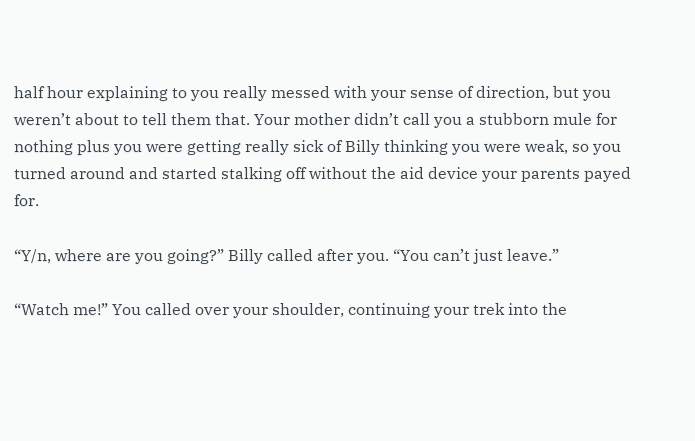half hour explaining to you really messed with your sense of direction, but you weren’t about to tell them that. Your mother didn’t call you a stubborn mule for nothing plus you were getting really sick of Billy thinking you were weak, so you turned around and started stalking off without the aid device your parents payed for.

“Y/n, where are you going?” Billy called after you. “You can’t just leave.”

“Watch me!” You called over your shoulder, continuing your trek into the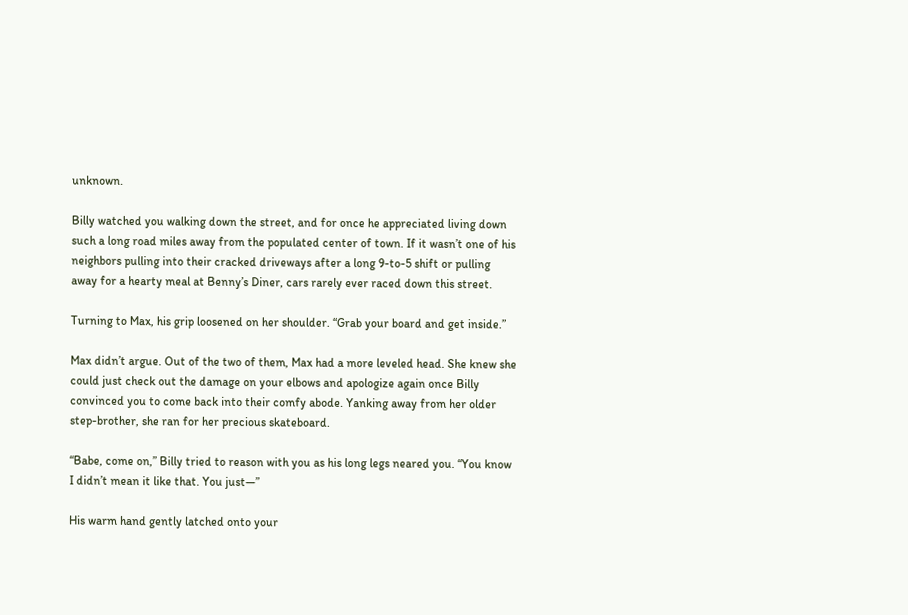unknown.

Billy watched you walking down the street, and for once he appreciated living down such a long road miles away from the populated center of town. If it wasn’t one of his neighbors pulling into their cracked driveways after a long 9-to-5 shift or pulling away for a hearty meal at Benny’s Diner, cars rarely ever raced down this street.

Turning to Max, his grip loosened on her shoulder. “Grab your board and get inside.”

Max didn’t argue. Out of the two of them, Max had a more leveled head. She knew she could just check out the damage on your elbows and apologize again once Billy convinced you to come back into their comfy abode. Yanking away from her older step-brother, she ran for her precious skateboard.

“Babe, come on,” Billy tried to reason with you as his long legs neared you. “You know I didn’t mean it like that. You just―”

His warm hand gently latched onto your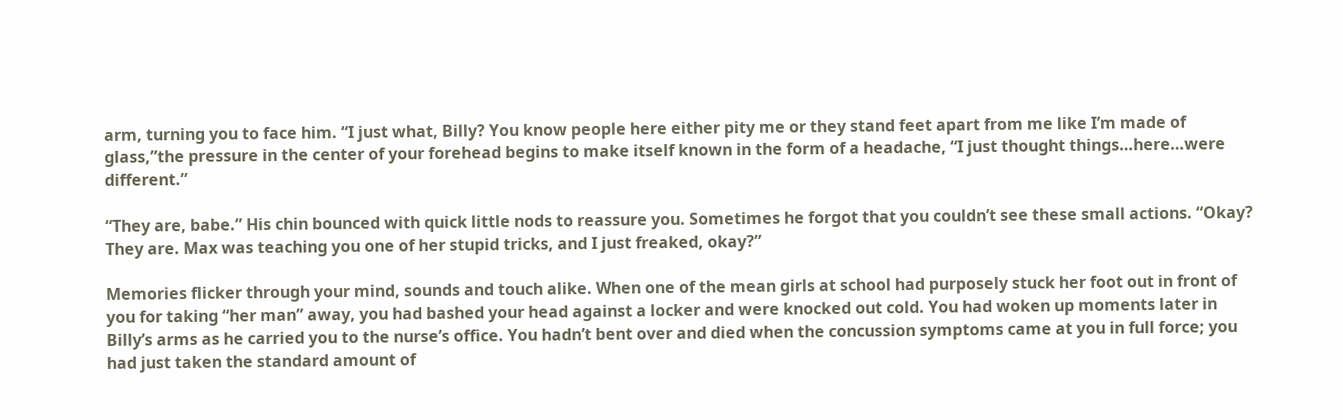arm, turning you to face him. “I just what, Billy? You know people here either pity me or they stand feet apart from me like I’m made of glass,”the pressure in the center of your forehead begins to make itself known in the form of a headache, “I just thought things…here…were different.”

“They are, babe.” His chin bounced with quick little nods to reassure you. Sometimes he forgot that you couldn’t see these small actions. “Okay? They are. Max was teaching you one of her stupid tricks, and I just freaked, okay?”

Memories flicker through your mind, sounds and touch alike. When one of the mean girls at school had purposely stuck her foot out in front of you for taking “her man” away, you had bashed your head against a locker and were knocked out cold. You had woken up moments later in Billy’s arms as he carried you to the nurse’s office. You hadn’t bent over and died when the concussion symptoms came at you in full force; you had just taken the standard amount of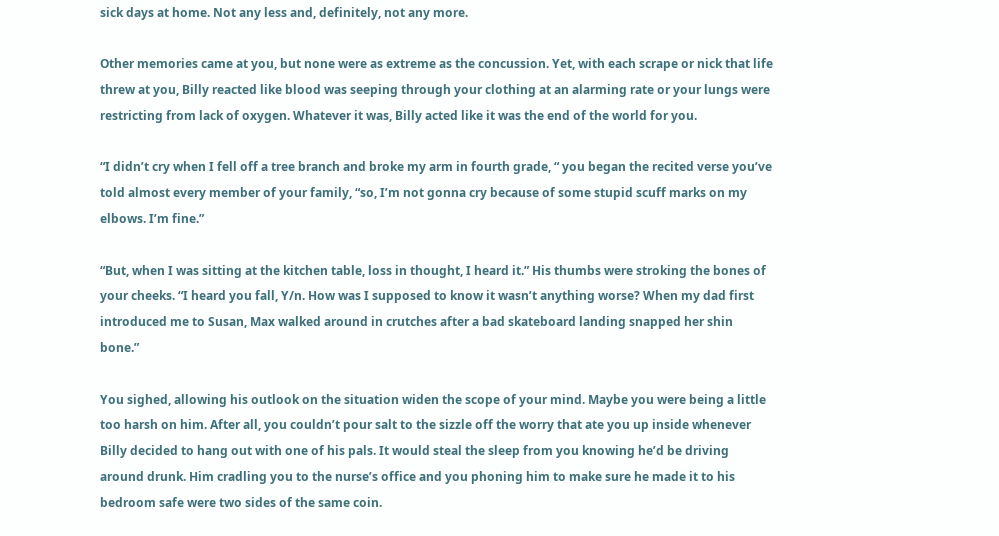sick days at home. Not any less and, definitely, not any more.

Other memories came at you, but none were as extreme as the concussion. Yet, with each scrape or nick that life threw at you, Billy reacted like blood was seeping through your clothing at an alarming rate or your lungs were restricting from lack of oxygen. Whatever it was, Billy acted like it was the end of the world for you.

“I didn’t cry when I fell off a tree branch and broke my arm in fourth grade, “ you began the recited verse you’ve told almost every member of your family, “so, I’m not gonna cry because of some stupid scuff marks on my elbows. I’m fine.”

“But, when I was sitting at the kitchen table, loss in thought, I heard it.” His thumbs were stroking the bones of your cheeks. “I heard you fall, Y/n. How was I supposed to know it wasn’t anything worse? When my dad first introduced me to Susan, Max walked around in crutches after a bad skateboard landing snapped her shin bone.”

You sighed, allowing his outlook on the situation widen the scope of your mind. Maybe you were being a little too harsh on him. After all, you couldn’t pour salt to the sizzle off the worry that ate you up inside whenever Billy decided to hang out with one of his pals. It would steal the sleep from you knowing he’d be driving around drunk. Him cradling you to the nurse’s office and you phoning him to make sure he made it to his bedroom safe were two sides of the same coin.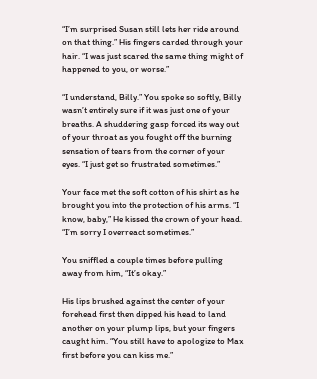“I’m surprised Susan still lets her ride around on that thing.” His fingers carded through your hair. “I was just scared the same thing might of happened to you, or worse.”

“I understand, Billy.” You spoke so softly, Billy wasn’t entirely sure if it was just one of your breaths. A shuddering gasp forced its way out of your throat as you fought off the burning sensation of tears from the corner of your eyes. “I just get so frustrated sometimes.”

Your face met the soft cotton of his shirt as he brought you into the protection of his arms. “I know, baby,” He kissed the crown of your head. “I’m sorry I overreact sometimes.”

You sniffled a couple times before pulling away from him, “It’s okay.”

His lips brushed against the center of your forehead first then dipped his head to land another on your plump lips, but your fingers caught him. “You still have to apologize to Max first before you can kiss me.”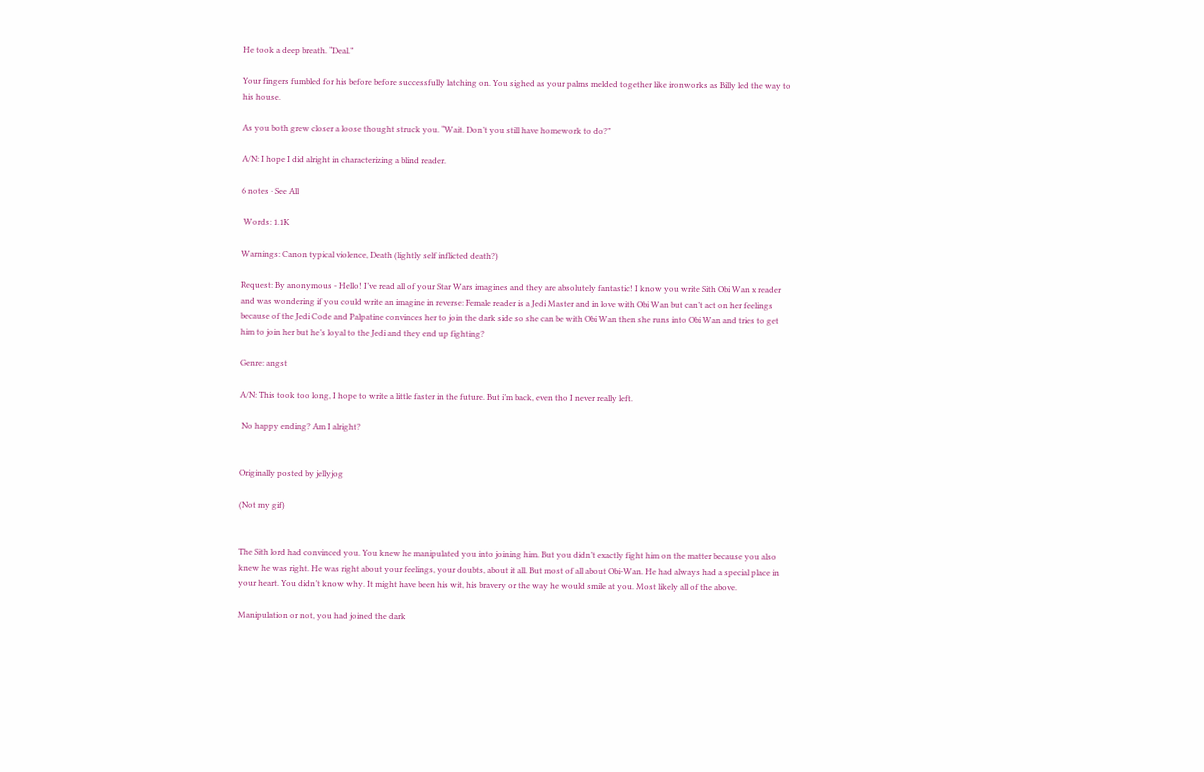He took a deep breath. “Deal.”

Your fingers fumbled for his before before successfully latching on. You sighed as your palms melded together like ironworks as Billy led the way to his house.

As you both grew closer a loose thought struck you. “Wait. Don’t you still have homework to do?”

A/N: I hope I did alright in characterizing a blind reader.

6 notes · See All

 Words: 1.1K

Warnings: Canon typical violence, Death (lightly self inflicted death?)

Request: By anonymous - Hello! I’ve read all of your Star Wars imagines and they are absolutely fantastic! I know you write Sith Obi Wan x reader and was wondering if you could write an imagine in reverse: Female reader is a Jedi Master and in love with Obi Wan but can’t act on her feelings because of the Jedi Code and Palpatine convinces her to join the dark side so she can be with Obi Wan then she runs into Obi Wan and tries to get him to join her but he’s loyal to the Jedi and they end up fighting?

Genre: angst

A/N: This took too long, I hope to write a little faster in the future. But i’m back, even tho I never really left.

 No happy ending? Am I alright?


Originally posted by jellyjog

(Not my gif)


The Sith lord had convinced you. You knew he manipulated you into joining him. But you didn’t exactly fight him on the matter because you also knew he was right. He was right about your feelings, your doubts, about it all. But most of all about Obi-Wan. He had always had a special place in your heart. You didn’t know why. It might have been his wit, his bravery or the way he would smile at you. Most likely all of the above.

Manipulation or not, you had joined the dark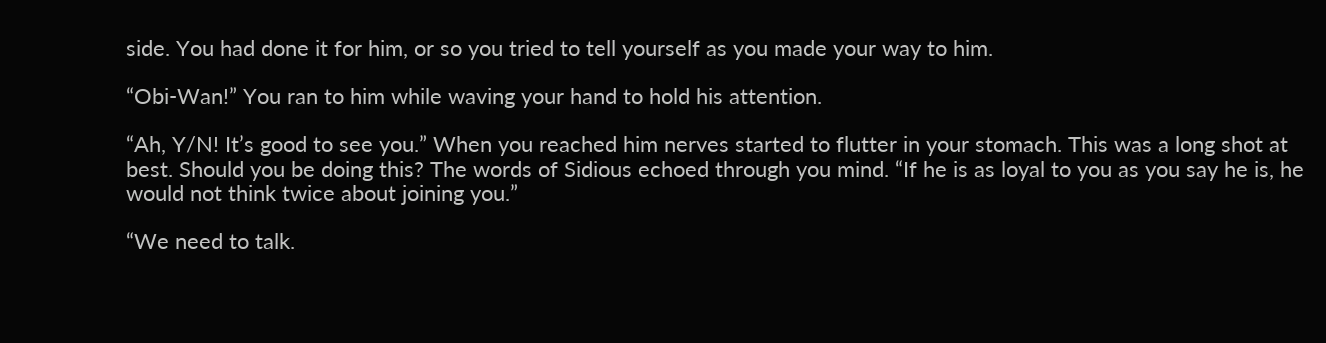side. You had done it for him, or so you tried to tell yourself as you made your way to him.

“Obi-Wan!” You ran to him while waving your hand to hold his attention.

“Ah, Y/N! It’s good to see you.” When you reached him nerves started to flutter in your stomach. This was a long shot at best. Should you be doing this? The words of Sidious echoed through you mind. “If he is as loyal to you as you say he is, he would not think twice about joining you.”

“We need to talk.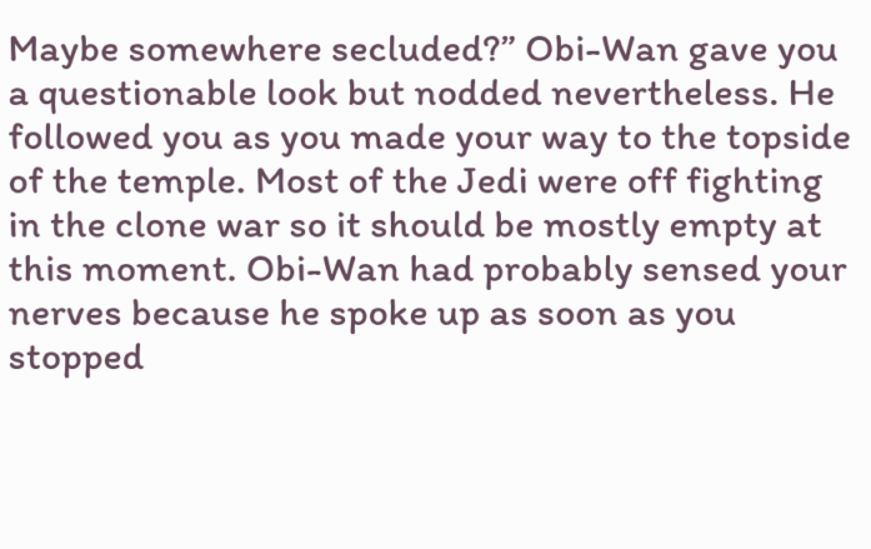Maybe somewhere secluded?” Obi-Wan gave you a questionable look but nodded nevertheless. He followed you as you made your way to the topside of the temple. Most of the Jedi were off fighting in the clone war so it should be mostly empty at this moment. Obi-Wan had probably sensed your nerves because he spoke up as soon as you stopped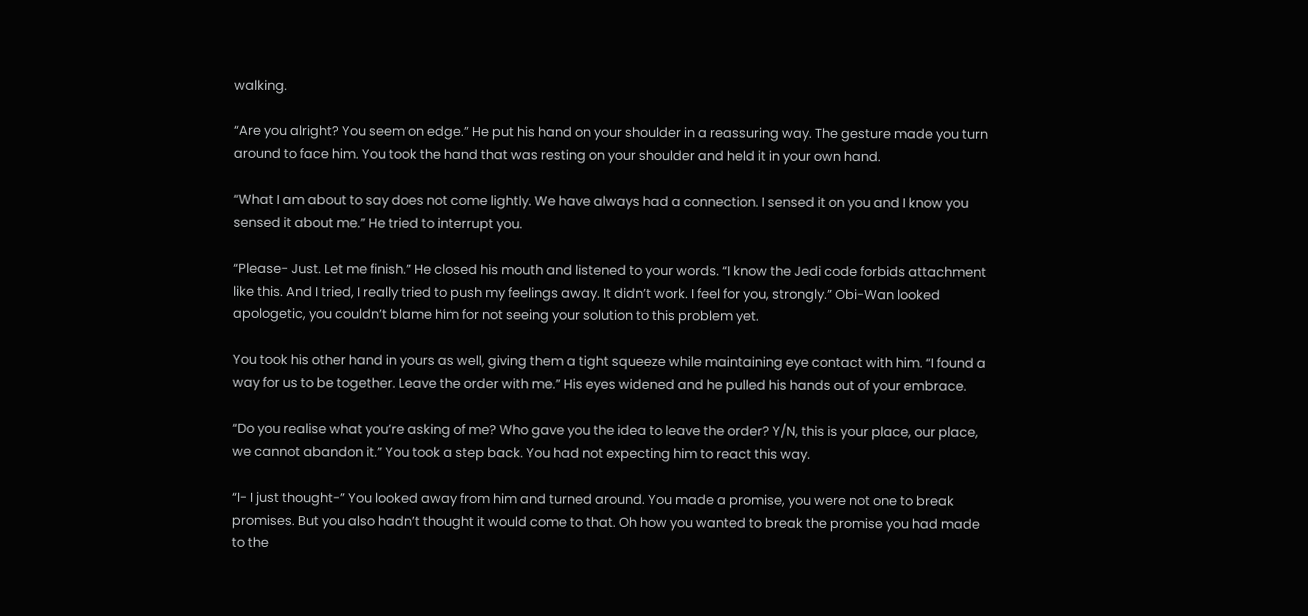walking.

“Are you alright? You seem on edge.” He put his hand on your shoulder in a reassuring way. The gesture made you turn around to face him. You took the hand that was resting on your shoulder and held it in your own hand.

“What I am about to say does not come lightly. We have always had a connection. I sensed it on you and I know you sensed it about me.” He tried to interrupt you.

“Please- Just. Let me finish.” He closed his mouth and listened to your words. “I know the Jedi code forbids attachment like this. And I tried, I really tried to push my feelings away. It didn’t work. I feel for you, strongly.” Obi-Wan looked apologetic, you couldn’t blame him for not seeing your solution to this problem yet.

You took his other hand in yours as well, giving them a tight squeeze while maintaining eye contact with him. “I found a way for us to be together. Leave the order with me.” His eyes widened and he pulled his hands out of your embrace.

“Do you realise what you’re asking of me? Who gave you the idea to leave the order? Y/N, this is your place, our place, we cannot abandon it.” You took a step back. You had not expecting him to react this way.

“I- I just thought-” You looked away from him and turned around. You made a promise, you were not one to break promises. But you also hadn’t thought it would come to that. Oh how you wanted to break the promise you had made to the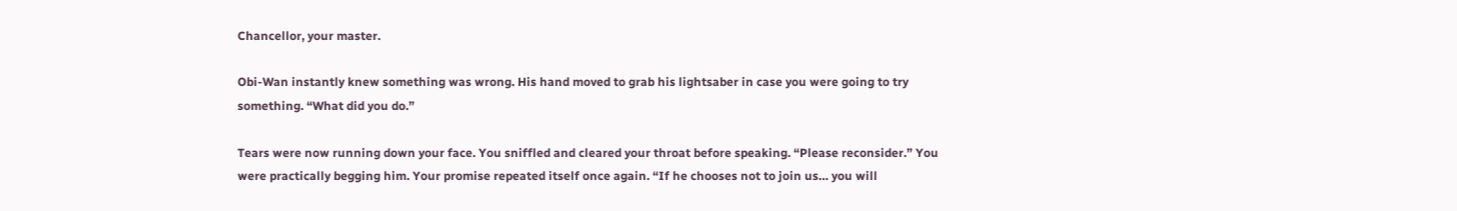Chancellor, your master.

Obi-Wan instantly knew something was wrong. His hand moved to grab his lightsaber in case you were going to try something. “What did you do.”

Tears were now running down your face. You sniffled and cleared your throat before speaking. “Please reconsider.” You were practically begging him. Your promise repeated itself once again. “If he chooses not to join us… you will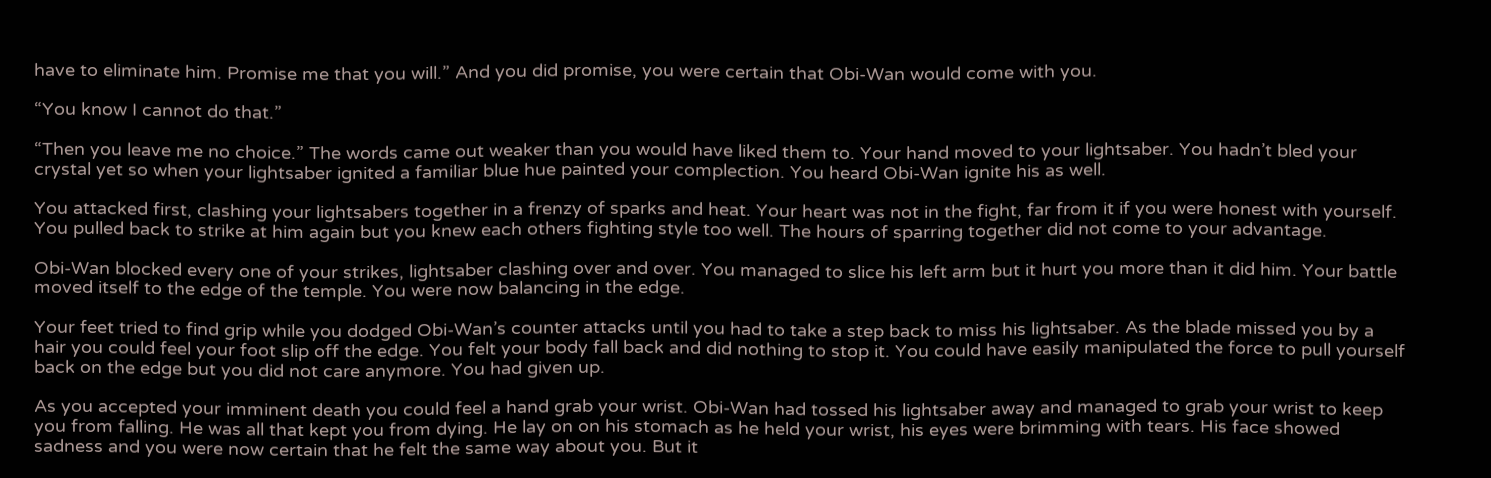have to eliminate him. Promise me that you will.” And you did promise, you were certain that Obi-Wan would come with you.

“You know I cannot do that.”

“Then you leave me no choice.” The words came out weaker than you would have liked them to. Your hand moved to your lightsaber. You hadn’t bled your crystal yet so when your lightsaber ignited a familiar blue hue painted your complection. You heard Obi-Wan ignite his as well.

You attacked first, clashing your lightsabers together in a frenzy of sparks and heat. Your heart was not in the fight, far from it if you were honest with yourself. You pulled back to strike at him again but you knew each others fighting style too well. The hours of sparring together did not come to your advantage.

Obi-Wan blocked every one of your strikes, lightsaber clashing over and over. You managed to slice his left arm but it hurt you more than it did him. Your battle moved itself to the edge of the temple. You were now balancing in the edge.

Your feet tried to find grip while you dodged Obi-Wan’s counter attacks until you had to take a step back to miss his lightsaber. As the blade missed you by a hair you could feel your foot slip off the edge. You felt your body fall back and did nothing to stop it. You could have easily manipulated the force to pull yourself back on the edge but you did not care anymore. You had given up.

As you accepted your imminent death you could feel a hand grab your wrist. Obi-Wan had tossed his lightsaber away and managed to grab your wrist to keep you from falling. He was all that kept you from dying. He lay on on his stomach as he held your wrist, his eyes were brimming with tears. His face showed sadness and you were now certain that he felt the same way about you. But it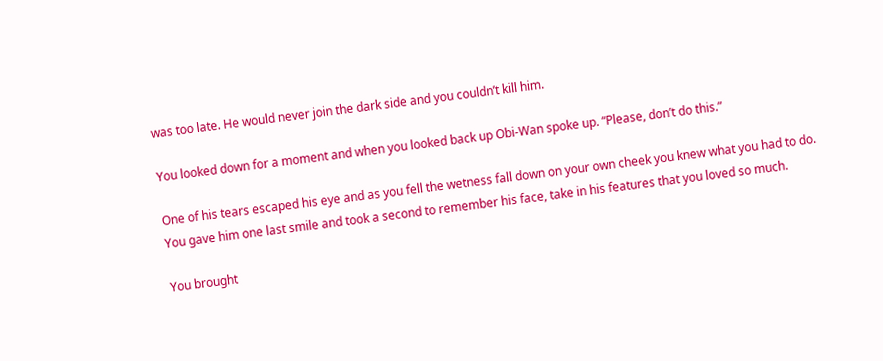was too late. He would never join the dark side and you couldn’t kill him.

You looked down for a moment and when you looked back up Obi-Wan spoke up. “Please, don’t do this.”

One of his tears escaped his eye and as you fell the wetness fall down on your own cheek you knew what you had to do. You gave him one last smile and took a second to remember his face, take in his features that you loved so much.

You brought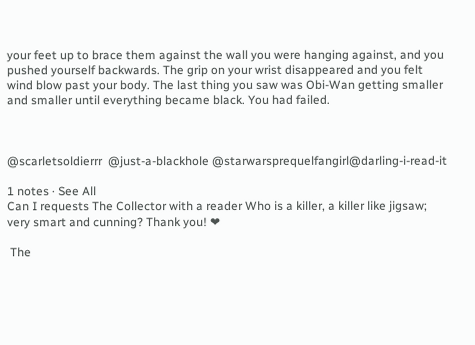your feet up to brace them against the wall you were hanging against, and you pushed yourself backwards. The grip on your wrist disappeared and you felt wind blow past your body. The last thing you saw was Obi-Wan getting smaller and smaller until everything became black. You had failed.



@scarletsoldierrr  @just-a-blackhole @starwarsprequelfangirl@darling-i-read-it

1 notes · See All
Can I requests The Collector with a reader Who is a killer, a killer like jigsaw; very smart and cunning? Thank you! ❤

 The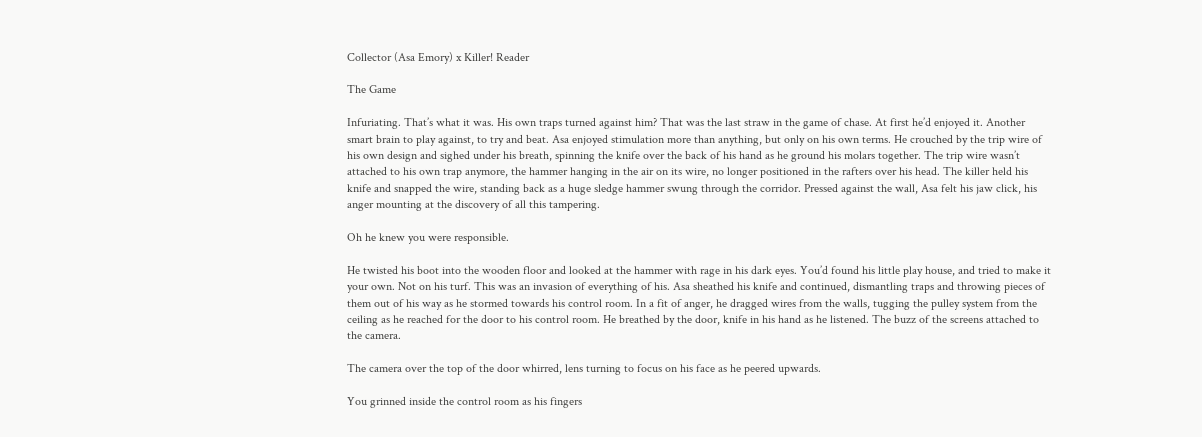Collector (Asa Emory) x Killer! Reader

The Game

Infuriating. That’s what it was. His own traps turned against him? That was the last straw in the game of chase. At first he’d enjoyed it. Another smart brain to play against, to try and beat. Asa enjoyed stimulation more than anything, but only on his own terms. He crouched by the trip wire of his own design and sighed under his breath, spinning the knife over the back of his hand as he ground his molars together. The trip wire wasn’t attached to his own trap anymore, the hammer hanging in the air on its wire, no longer positioned in the rafters over his head. The killer held his knife and snapped the wire, standing back as a huge sledge hammer swung through the corridor. Pressed against the wall, Asa felt his jaw click, his anger mounting at the discovery of all this tampering.

Oh he knew you were responsible.

He twisted his boot into the wooden floor and looked at the hammer with rage in his dark eyes. You’d found his little play house, and tried to make it your own. Not on his turf. This was an invasion of everything of his. Asa sheathed his knife and continued, dismantling traps and throwing pieces of them out of his way as he stormed towards his control room. In a fit of anger, he dragged wires from the walls, tugging the pulley system from the ceiling as he reached for the door to his control room. He breathed by the door, knife in his hand as he listened. The buzz of the screens attached to the camera.

The camera over the top of the door whirred, lens turning to focus on his face as he peered upwards.

You grinned inside the control room as his fingers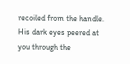recoiled from the handle. His dark eyes peered at you through the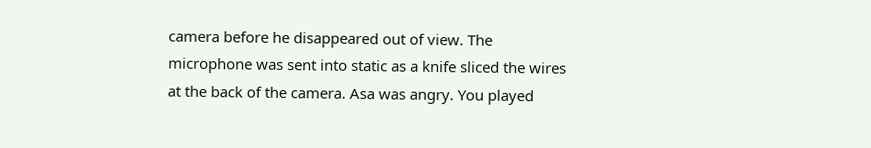camera before he disappeared out of view. The microphone was sent into static as a knife sliced the wires at the back of the camera. Asa was angry. You played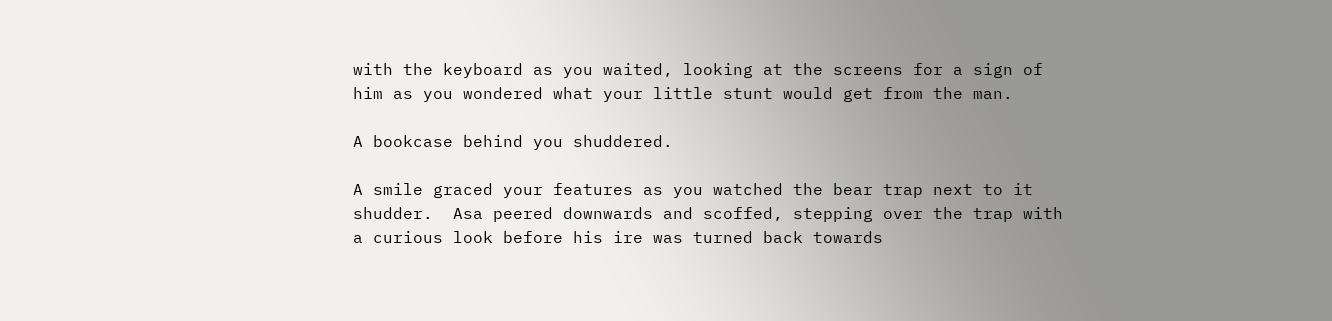with the keyboard as you waited, looking at the screens for a sign of him as you wondered what your little stunt would get from the man.

A bookcase behind you shuddered.

A smile graced your features as you watched the bear trap next to it shudder.  Asa peered downwards and scoffed, stepping over the trap with a curious look before his ire was turned back towards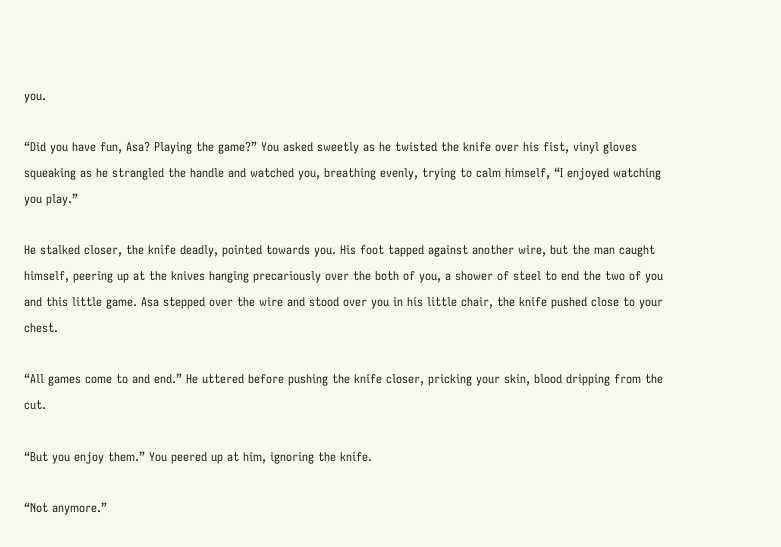you.

“Did you have fun, Asa? Playing the game?” You asked sweetly as he twisted the knife over his fist, vinyl gloves squeaking as he strangled the handle and watched you, breathing evenly, trying to calm himself, “I enjoyed watching you play.”

He stalked closer, the knife deadly, pointed towards you. His foot tapped against another wire, but the man caught himself, peering up at the knives hanging precariously over the both of you, a shower of steel to end the two of you and this little game. Asa stepped over the wire and stood over you in his little chair, the knife pushed close to your chest.

“All games come to and end.” He uttered before pushing the knife closer, pricking your skin, blood dripping from the cut.

“But you enjoy them.” You peered up at him, ignoring the knife.

“Not anymore.”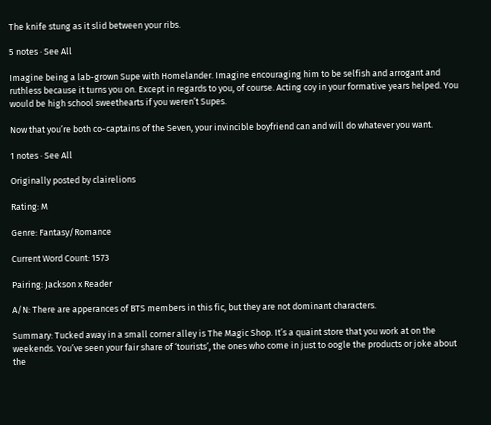The knife stung as it slid between your ribs.

5 notes · See All

Imagine being a lab-grown Supe with Homelander. Imagine encouraging him to be selfish and arrogant and ruthless because it turns you on. Except in regards to you, of course. Acting coy in your formative years helped. You would be high school sweethearts if you weren’t Supes.

Now that you’re both co-captains of the Seven, your invincible boyfriend can and will do whatever you want.

1 notes · See All

Originally posted by clairelions

Rating: M

Genre: Fantasy/Romance

Current Word Count: 1573

Pairing: Jackson x Reader

A/N: There are apperances of BTS members in this fic, but they are not dominant characters.

Summary: Tucked away in a small corner alley is The Magic Shop. It’s a quaint store that you work at on the weekends. You’ve seen your fair share of ‘tourists’, the ones who come in just to oogle the products or joke about the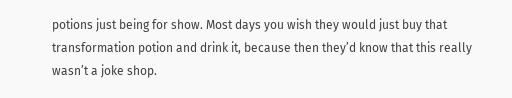potions just being for show. Most days you wish they would just buy that transformation potion and drink it, because then they’d know that this really wasn’t a joke shop.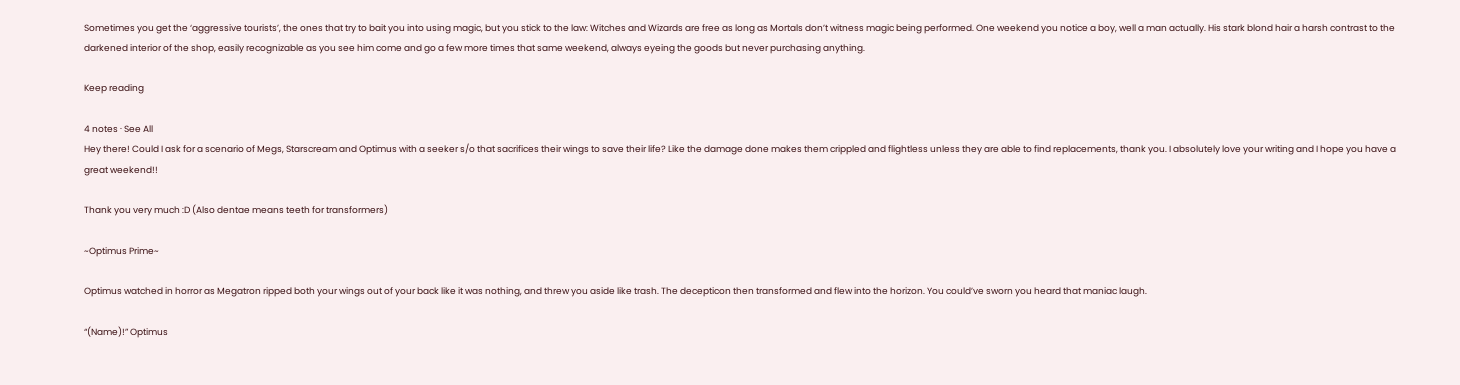Sometimes you get the ‘aggressive tourists’, the ones that try to bait you into using magic, but you stick to the law: Witches and Wizards are free as long as Mortals don’t witness magic being performed. One weekend you notice a boy, well a man actually. His stark blond hair a harsh contrast to the darkened interior of the shop, easily recognizable as you see him come and go a few more times that same weekend, always eyeing the goods but never purchasing anything.

Keep reading

4 notes · See All
Hey there! Could I ask for a scenario of Megs, Starscream and Optimus with a seeker s/o that sacrifices their wings to save their life? Like the damage done makes them crippled and flightless unless they are able to find replacements, thank you. I absolutely love your writing and I hope you have a great weekend!!

Thank you very much :D (Also dentae means teeth for transformers)

~Optimus Prime~

Optimus watched in horror as Megatron ripped both your wings out of your back like it was nothing, and threw you aside like trash. The decepticon then transformed and flew into the horizon. You could’ve sworn you heard that maniac laugh.

“(Name)!” Optimus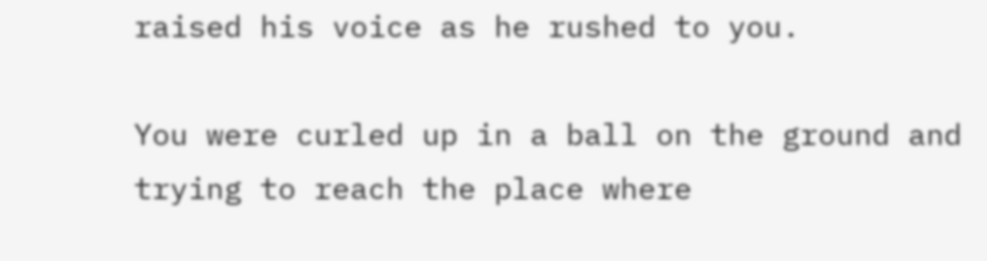raised his voice as he rushed to you.

You were curled up in a ball on the ground and trying to reach the place where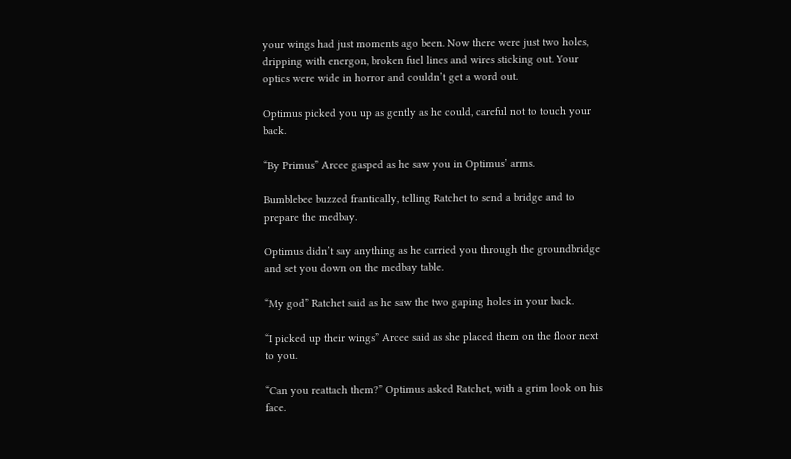your wings had just moments ago been. Now there were just two holes, dripping with energon, broken fuel lines and wires sticking out. Your optics were wide in horror and couldn’t get a word out.

Optimus picked you up as gently as he could, careful not to touch your back.

“By Primus” Arcee gasped as he saw you in Optimus’ arms.

Bumblebee buzzed frantically, telling Ratchet to send a bridge and to prepare the medbay.

Optimus didn’t say anything as he carried you through the groundbridge and set you down on the medbay table.

“My god” Ratchet said as he saw the two gaping holes in your back.

“I picked up their wings” Arcee said as she placed them on the floor next to you.

“Can you reattach them?” Optimus asked Ratchet, with a grim look on his face.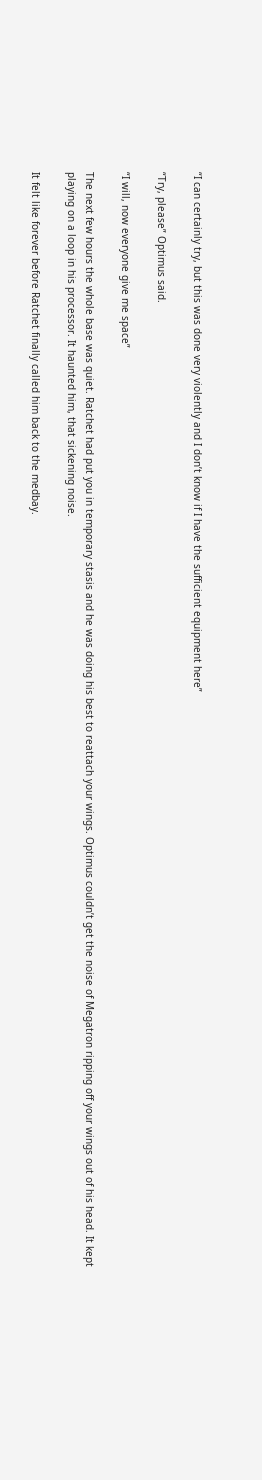“I can certainly try, but this was done very violently and I don’t know if I have the sufficient equipment here”

“Try, please” Optimus said.

“I will, now everyone give me space”

The next few hours the whole base was quiet. Ratchet had put you in temporary stasis and he was doing his best to reattach your wings. Optimus couldn’t get the noise of Megatron ripping off your wings out of his head. It kept playing on a loop in his processor. It haunted him, that sickening noise.

It felt like forever before Ratchet finally called him back to the medbay.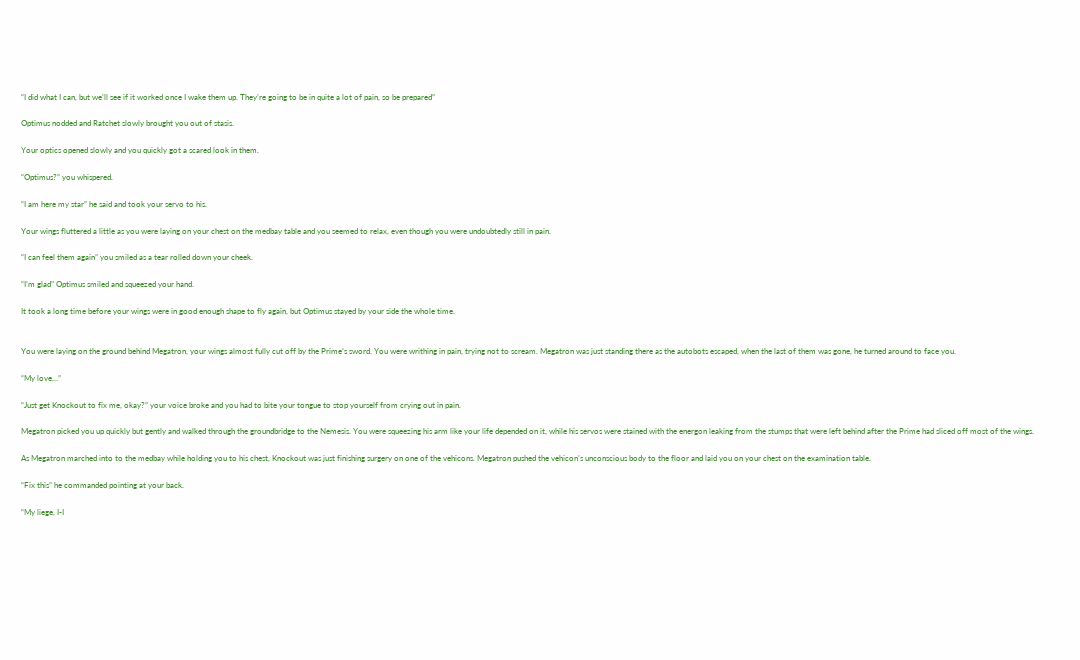“I did what I can, but we’ll see if it worked once I wake them up. They’re going to be in quite a lot of pain, so be prepared”

Optimus nodded and Ratchet slowly brought you out of stasis.

Your optics opened slowly and you quickly got a scared look in them.

“Optimus?” you whispered.

“I am here my star” he said and took your servo to his.

Your wings fluttered a little as you were laying on your chest on the medbay table and you seemed to relax, even though you were undoubtedly still in pain.

“I can feel them again” you smiled as a tear rolled down your cheek.

“I’m glad” Optimus smiled and squeezed your hand.

It took a long time before your wings were in good enough shape to fly again, but Optimus stayed by your side the whole time.


You were laying on the ground behind Megatron, your wings almost fully cut off by the Prime’s sword. You were writhing in pain, trying not to scream. Megatron was just standing there as the autobots escaped, when the last of them was gone, he turned around to face you.

“My love…”

“Just get Knockout to fix me, okay?” your voice broke and you had to bite your tongue to stop yourself from crying out in pain.

Megatron picked you up quickly but gently and walked through the groundbridge to the Nemesis. You were squeezing his arm like your life depended on it, while his servos were stained with the energon leaking from the stumps that were left behind after the Prime had sliced off most of the wings.

As Megatron marched into to the medbay while holding you to his chest, Knockout was just finishing surgery on one of the vehicons. Megatron pushed the vehicon’s unconscious body to the floor and laid you on your chest on the examination table.

“Fix this” he commanded pointing at your back.

“My liege, I-I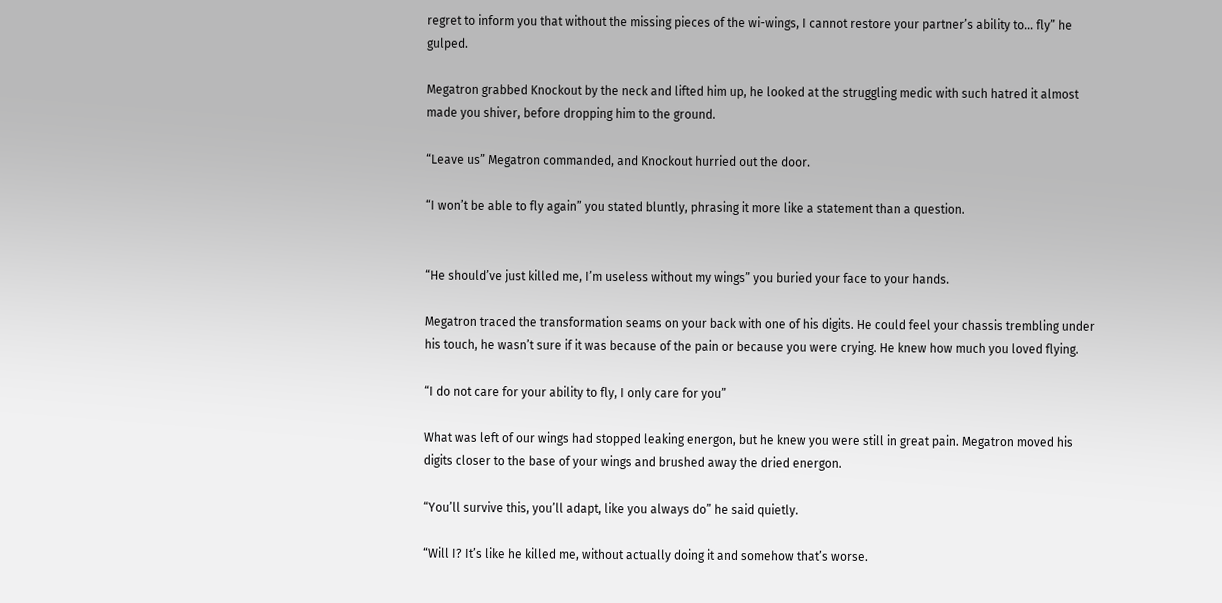regret to inform you that without the missing pieces of the wi-wings, I cannot restore your partner’s ability to… fly” he gulped.

Megatron grabbed Knockout by the neck and lifted him up, he looked at the struggling medic with such hatred it almost made you shiver, before dropping him to the ground.

“Leave us” Megatron commanded, and Knockout hurried out the door.

“I won’t be able to fly again” you stated bluntly, phrasing it more like a statement than a question.


“He should’ve just killed me, I’m useless without my wings” you buried your face to your hands.

Megatron traced the transformation seams on your back with one of his digits. He could feel your chassis trembling under his touch, he wasn’t sure if it was because of the pain or because you were crying. He knew how much you loved flying.

“I do not care for your ability to fly, I only care for you”

What was left of our wings had stopped leaking energon, but he knew you were still in great pain. Megatron moved his digits closer to the base of your wings and brushed away the dried energon.

“You’ll survive this, you’ll adapt, like you always do” he said quietly.

“Will I? It’s like he killed me, without actually doing it and somehow that’s worse.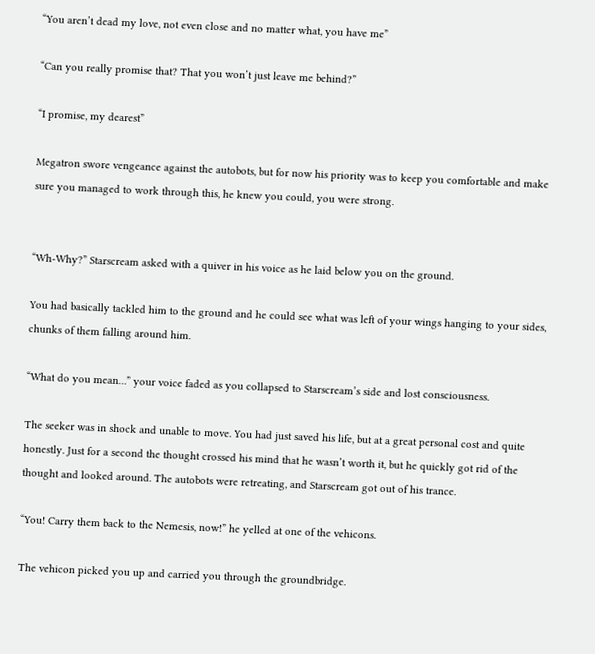“You aren’t dead my love, not even close and no matter what, you have me”

“Can you really promise that? That you won’t just leave me behind?”

“I promise, my dearest”

Megatron swore vengeance against the autobots, but for now his priority was to keep you comfortable and make sure you managed to work through this, he knew you could, you were strong.


“Wh-Why?” Starscream asked with a quiver in his voice as he laid below you on the ground.

You had basically tackled him to the ground and he could see what was left of your wings hanging to your sides, chunks of them falling around him.

“What do you mean…” your voice faded as you collapsed to Starscream’s side and lost consciousness.

The seeker was in shock and unable to move. You had just saved his life, but at a great personal cost and quite honestly. Just for a second the thought crossed his mind that he wasn’t worth it, but he quickly got rid of the thought and looked around. The autobots were retreating, and Starscream got out of his trance.

“You! Carry them back to the Nemesis, now!” he yelled at one of the vehicons.

The vehicon picked you up and carried you through the groundbridge.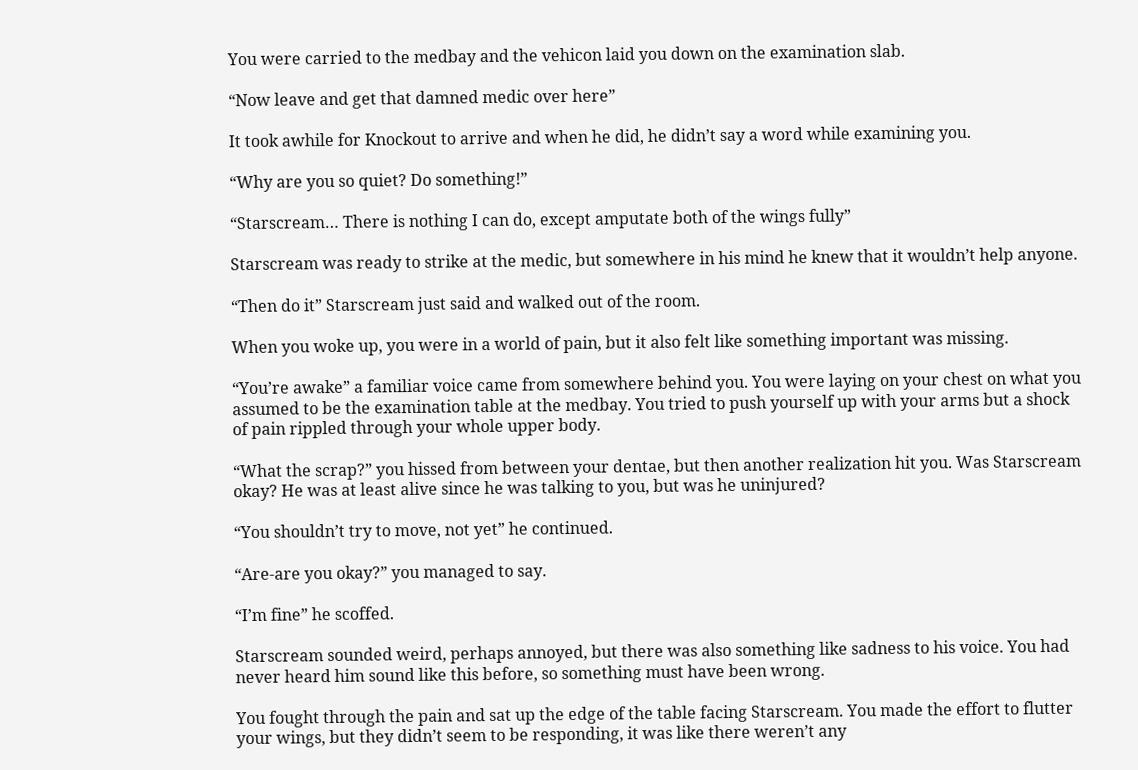You were carried to the medbay and the vehicon laid you down on the examination slab.

“Now leave and get that damned medic over here”

It took awhile for Knockout to arrive and when he did, he didn’t say a word while examining you.

“Why are you so quiet? Do something!”

“Starscream… There is nothing I can do, except amputate both of the wings fully”

Starscream was ready to strike at the medic, but somewhere in his mind he knew that it wouldn’t help anyone.

“Then do it” Starscream just said and walked out of the room.

When you woke up, you were in a world of pain, but it also felt like something important was missing.

“You’re awake” a familiar voice came from somewhere behind you. You were laying on your chest on what you assumed to be the examination table at the medbay. You tried to push yourself up with your arms but a shock of pain rippled through your whole upper body.

“What the scrap?” you hissed from between your dentae, but then another realization hit you. Was Starscream okay? He was at least alive since he was talking to you, but was he uninjured?

“You shouldn’t try to move, not yet” he continued.

“Are-are you okay?” you managed to say.

“I’m fine” he scoffed.

Starscream sounded weird, perhaps annoyed, but there was also something like sadness to his voice. You had never heard him sound like this before, so something must have been wrong.

You fought through the pain and sat up the edge of the table facing Starscream. You made the effort to flutter your wings, but they didn’t seem to be responding, it was like there weren’t any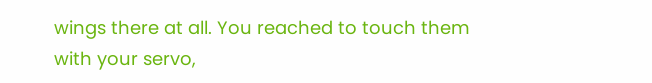wings there at all. You reached to touch them with your servo,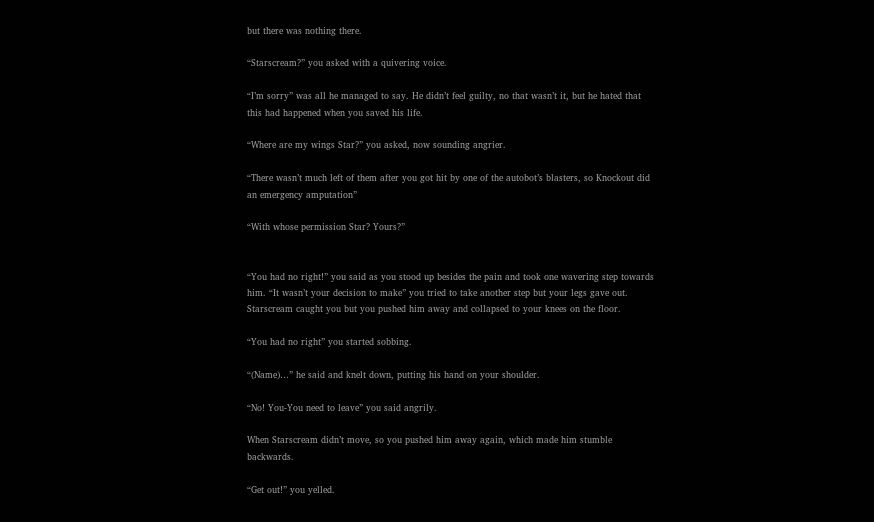but there was nothing there.

“Starscream?” you asked with a quivering voice.

“I’m sorry” was all he managed to say. He didn’t feel guilty, no that wasn’t it, but he hated that this had happened when you saved his life.

“Where are my wings Star?” you asked, now sounding angrier.

“There wasn’t much left of them after you got hit by one of the autobot’s blasters, so Knockout did an emergency amputation”

“With whose permission Star? Yours?”


“You had no right!” you said as you stood up besides the pain and took one wavering step towards him. “It wasn’t your decision to make” you tried to take another step but your legs gave out. Starscream caught you but you pushed him away and collapsed to your knees on the floor.

“You had no right” you started sobbing.

“(Name)…” he said and knelt down, putting his hand on your shoulder.

“No! You-You need to leave” you said angrily.

When Starscream didn’t move, so you pushed him away again, which made him stumble backwards.

“Get out!” you yelled.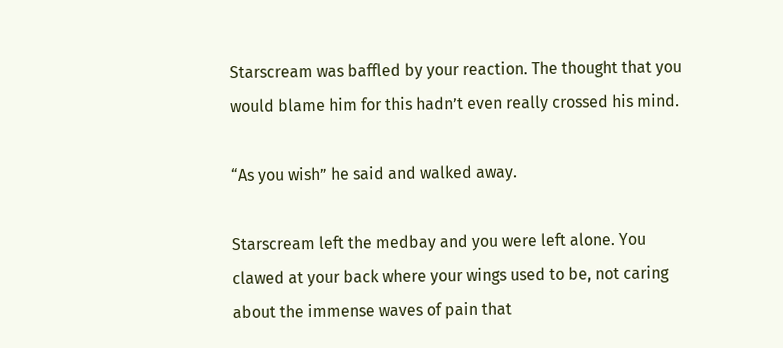Starscream was baffled by your reaction. The thought that you would blame him for this hadn’t even really crossed his mind.

“As you wish” he said and walked away.

Starscream left the medbay and you were left alone. You clawed at your back where your wings used to be, not caring about the immense waves of pain that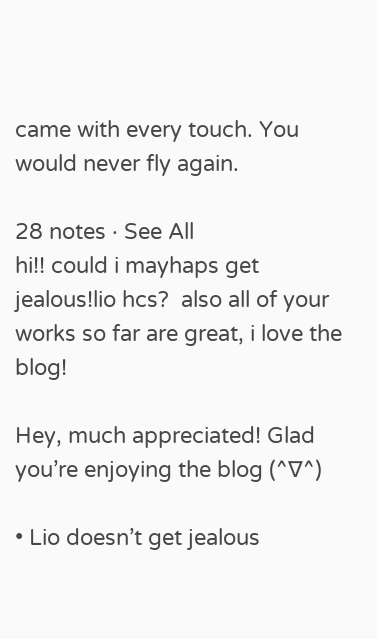came with every touch. You would never fly again.

28 notes · See All
hi!! could i mayhaps get jealous!lio hcs?  also all of your works so far are great, i love the blog!

Hey, much appreciated! Glad you’re enjoying the blog (^∇^)

• Lio doesn’t get jealous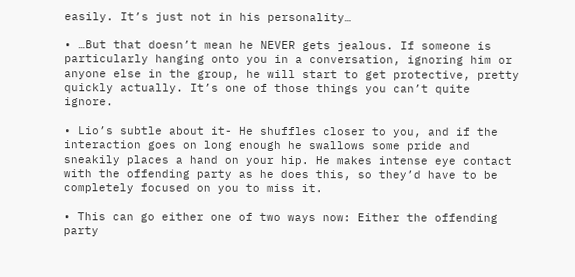easily. It’s just not in his personality…

• …But that doesn’t mean he NEVER gets jealous. If someone is particularly hanging onto you in a conversation, ignoring him or anyone else in the group, he will start to get protective, pretty quickly actually. It’s one of those things you can’t quite ignore.

• Lio’s subtle about it- He shuffles closer to you, and if the interaction goes on long enough he swallows some pride and sneakily places a hand on your hip. He makes intense eye contact with the offending party as he does this, so they’d have to be completely focused on you to miss it.

• This can go either one of two ways now: Either the offending party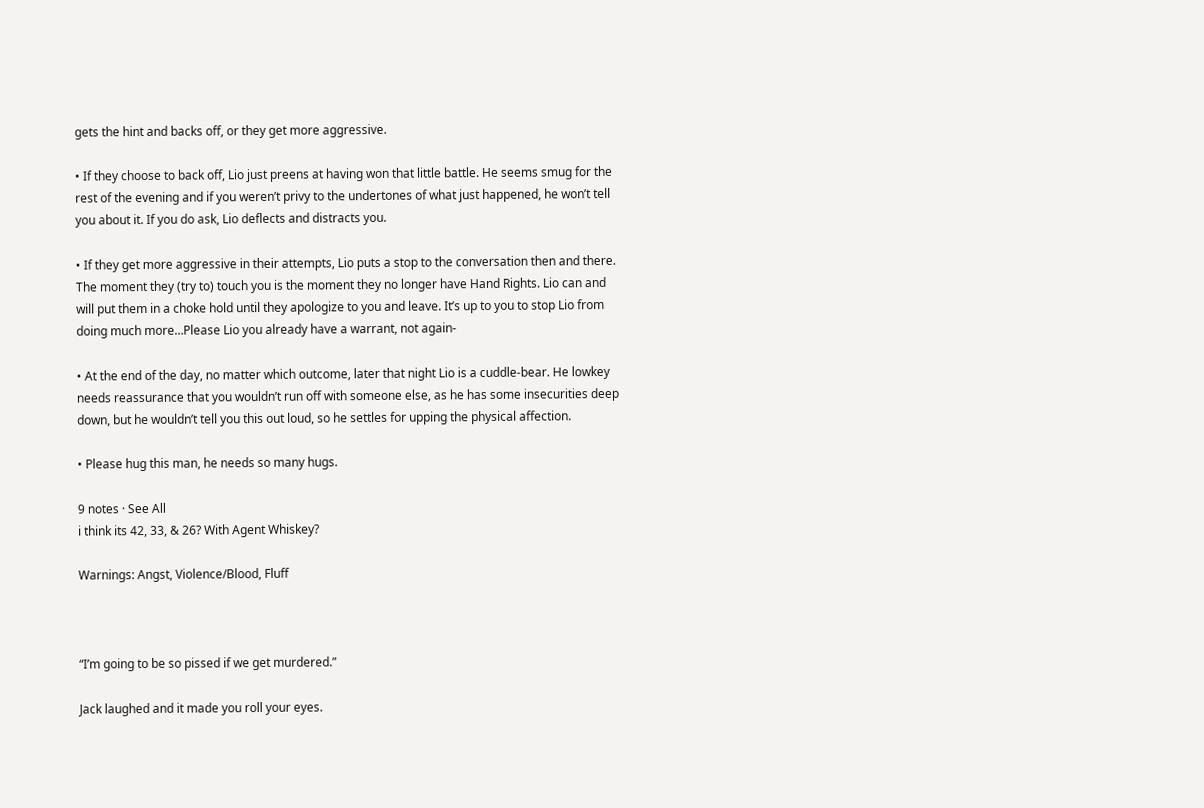gets the hint and backs off, or they get more aggressive.

• If they choose to back off, Lio just preens at having won that little battle. He seems smug for the rest of the evening and if you weren’t privy to the undertones of what just happened, he won’t tell you about it. If you do ask, Lio deflects and distracts you.

• If they get more aggressive in their attempts, Lio puts a stop to the conversation then and there. The moment they (try to) touch you is the moment they no longer have Hand Rights. Lio can and will put them in a choke hold until they apologize to you and leave. It’s up to you to stop Lio from doing much more…Please Lio you already have a warrant, not again-

• At the end of the day, no matter which outcome, later that night Lio is a cuddle-bear. He lowkey needs reassurance that you wouldn’t run off with someone else, as he has some insecurities deep down, but he wouldn’t tell you this out loud, so he settles for upping the physical affection.

• Please hug this man, he needs so many hugs.

9 notes · See All
i think its 42, 33, & 26? With Agent Whiskey?

Warnings: Angst, Violence/Blood, Fluff



“I’m going to be so pissed if we get murdered.”

Jack laughed and it made you roll your eyes.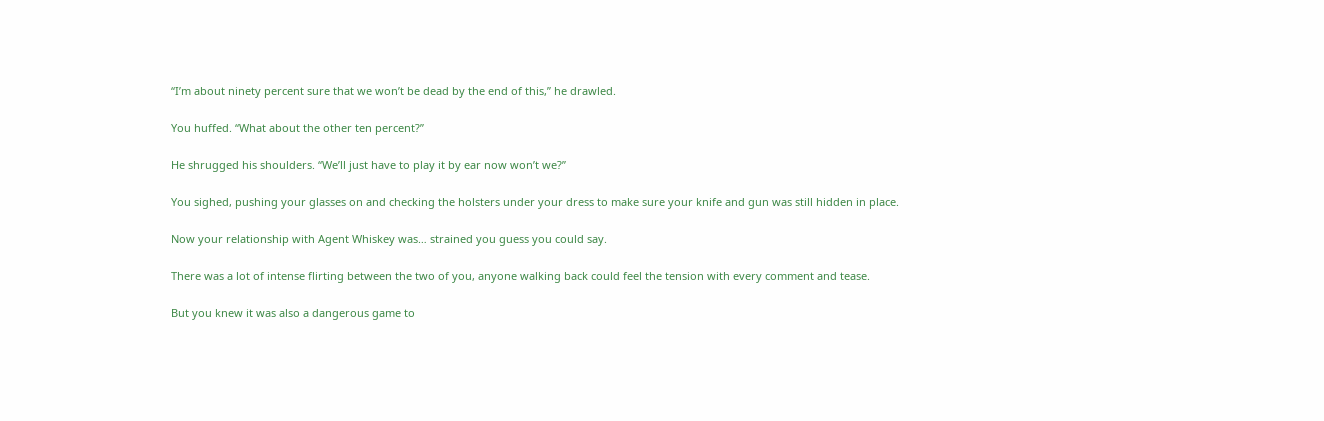“I’m about ninety percent sure that we won’t be dead by the end of this,” he drawled.

You huffed. “What about the other ten percent?”

He shrugged his shoulders. “We’ll just have to play it by ear now won’t we?”

You sighed, pushing your glasses on and checking the holsters under your dress to make sure your knife and gun was still hidden in place.

Now your relationship with Agent Whiskey was… strained you guess you could say.

There was a lot of intense flirting between the two of you, anyone walking back could feel the tension with every comment and tease.

But you knew it was also a dangerous game to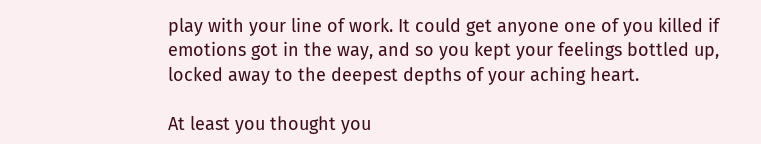play with your line of work. It could get anyone one of you killed if emotions got in the way, and so you kept your feelings bottled up, locked away to the deepest depths of your aching heart.

At least you thought you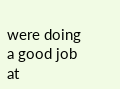were doing a good job at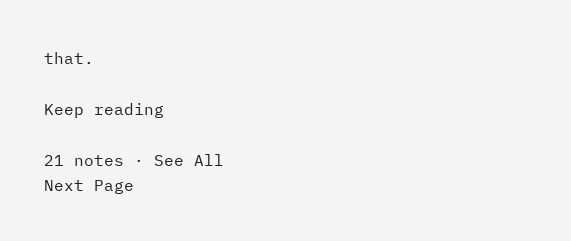that.

Keep reading

21 notes · See All
Next Page